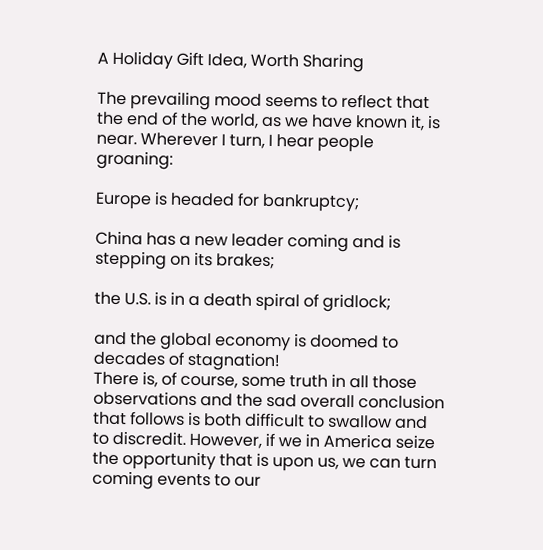A Holiday Gift Idea, Worth Sharing

The prevailing mood seems to reflect that the end of the world, as we have known it, is near. Wherever I turn, I hear people groaning:

Europe is headed for bankruptcy;

China has a new leader coming and is stepping on its brakes;

the U.S. is in a death spiral of gridlock;

and the global economy is doomed to decades of stagnation!
There is, of course, some truth in all those observations and the sad overall conclusion that follows is both difficult to swallow and to discredit. However, if we in America seize the opportunity that is upon us, we can turn coming events to our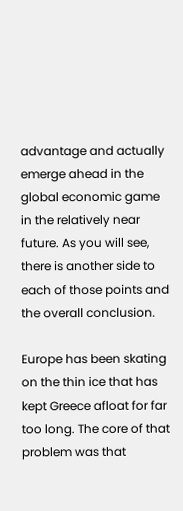advantage and actually emerge ahead in the global economic game in the relatively near future. As you will see, there is another side to each of those points and the overall conclusion.

Europe has been skating on the thin ice that has kept Greece afloat for far too long. The core of that problem was that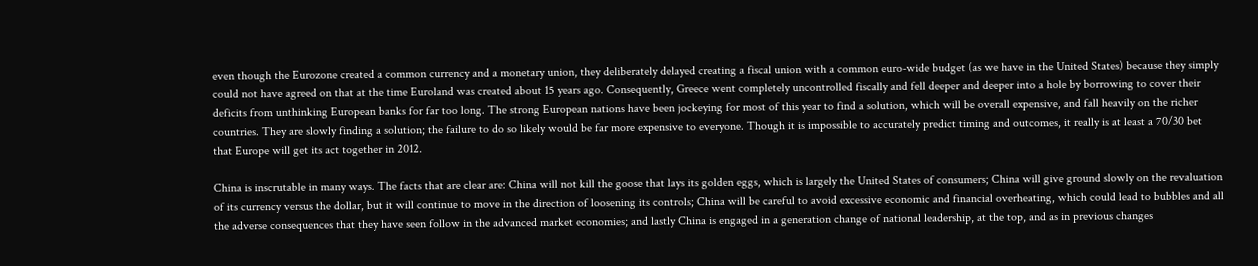even though the Eurozone created a common currency and a monetary union, they deliberately delayed creating a fiscal union with a common euro-wide budget (as we have in the United States) because they simply could not have agreed on that at the time Euroland was created about 15 years ago. Consequently, Greece went completely uncontrolled fiscally and fell deeper and deeper into a hole by borrowing to cover their deficits from unthinking European banks for far too long. The strong European nations have been jockeying for most of this year to find a solution, which will be overall expensive, and fall heavily on the richer countries. They are slowly finding a solution; the failure to do so likely would be far more expensive to everyone. Though it is impossible to accurately predict timing and outcomes, it really is at least a 70/30 bet that Europe will get its act together in 2012.

China is inscrutable in many ways. The facts that are clear are: China will not kill the goose that lays its golden eggs, which is largely the United States of consumers; China will give ground slowly on the revaluation of its currency versus the dollar, but it will continue to move in the direction of loosening its controls; China will be careful to avoid excessive economic and financial overheating, which could lead to bubbles and all the adverse consequences that they have seen follow in the advanced market economies; and lastly China is engaged in a generation change of national leadership, at the top, and as in previous changes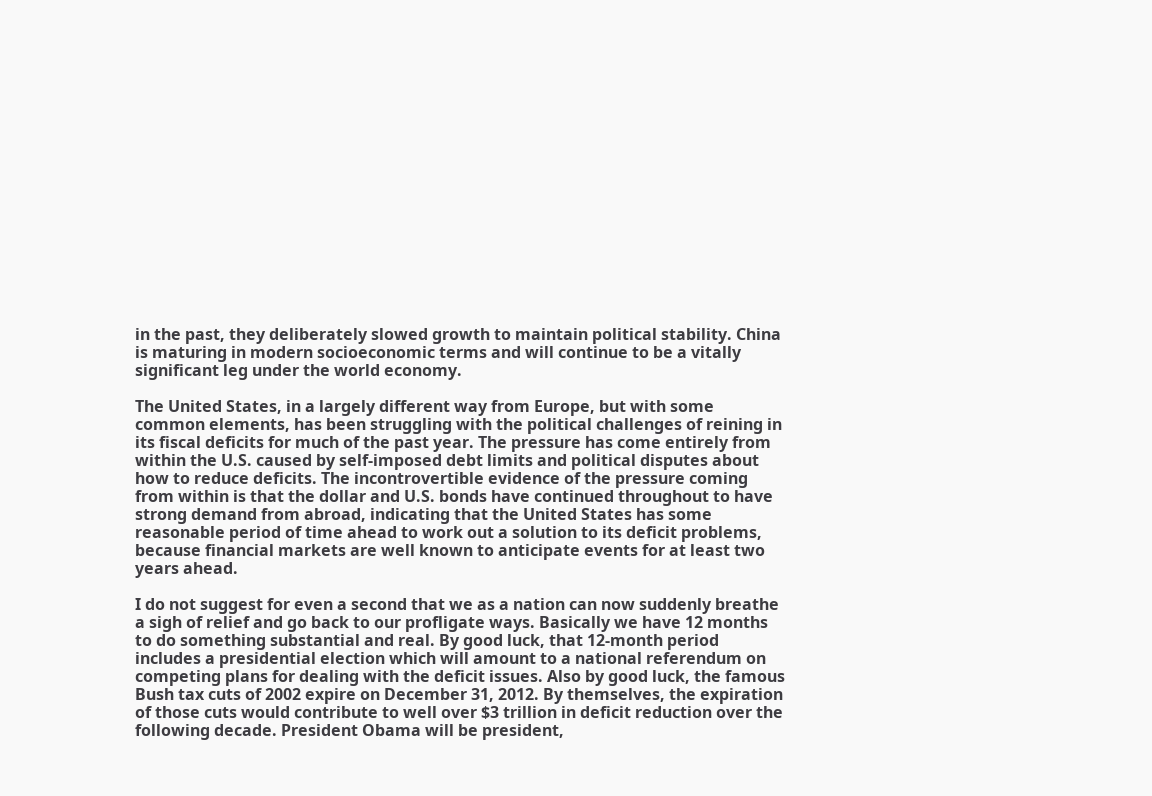in the past, they deliberately slowed growth to maintain political stability. China is maturing in modern socioeconomic terms and will continue to be a vitally significant leg under the world economy.

The United States, in a largely different way from Europe, but with some common elements, has been struggling with the political challenges of reining in its fiscal deficits for much of the past year. The pressure has come entirely from within the U.S. caused by self-imposed debt limits and political disputes about how to reduce deficits. The incontrovertible evidence of the pressure coming from within is that the dollar and U.S. bonds have continued throughout to have strong demand from abroad, indicating that the United States has some reasonable period of time ahead to work out a solution to its deficit problems, because financial markets are well known to anticipate events for at least two years ahead.

I do not suggest for even a second that we as a nation can now suddenly breathe a sigh of relief and go back to our profligate ways. Basically we have 12 months to do something substantial and real. By good luck, that 12-month period includes a presidential election which will amount to a national referendum on competing plans for dealing with the deficit issues. Also by good luck, the famous Bush tax cuts of 2002 expire on December 31, 2012. By themselves, the expiration of those cuts would contribute to well over $3 trillion in deficit reduction over the following decade. President Obama will be president,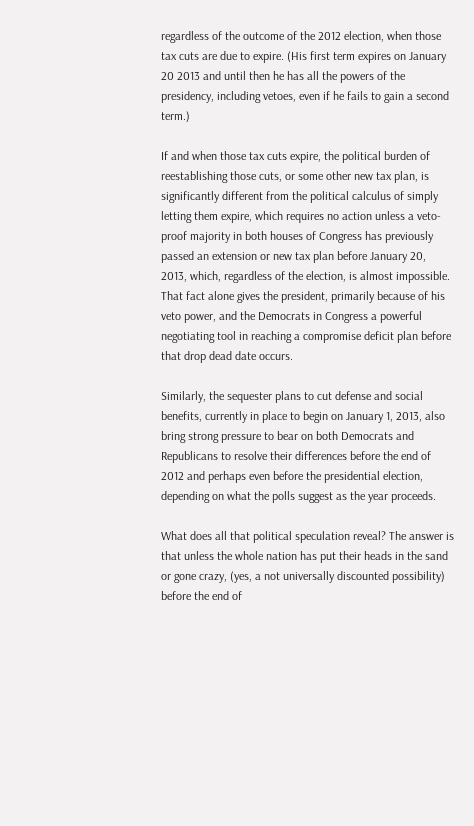regardless of the outcome of the 2012 election, when those tax cuts are due to expire. (His first term expires on January 20 2013 and until then he has all the powers of the presidency, including vetoes, even if he fails to gain a second term.)

If and when those tax cuts expire, the political burden of reestablishing those cuts, or some other new tax plan, is significantly different from the political calculus of simply letting them expire, which requires no action unless a veto-proof majority in both houses of Congress has previously passed an extension or new tax plan before January 20, 2013, which, regardless of the election, is almost impossible. That fact alone gives the president, primarily because of his veto power, and the Democrats in Congress a powerful negotiating tool in reaching a compromise deficit plan before that drop dead date occurs.

Similarly, the sequester plans to cut defense and social benefits, currently in place to begin on January 1, 2013, also bring strong pressure to bear on both Democrats and Republicans to resolve their differences before the end of 2012 and perhaps even before the presidential election, depending on what the polls suggest as the year proceeds.

What does all that political speculation reveal? The answer is that unless the whole nation has put their heads in the sand or gone crazy, (yes, a not universally discounted possibility) before the end of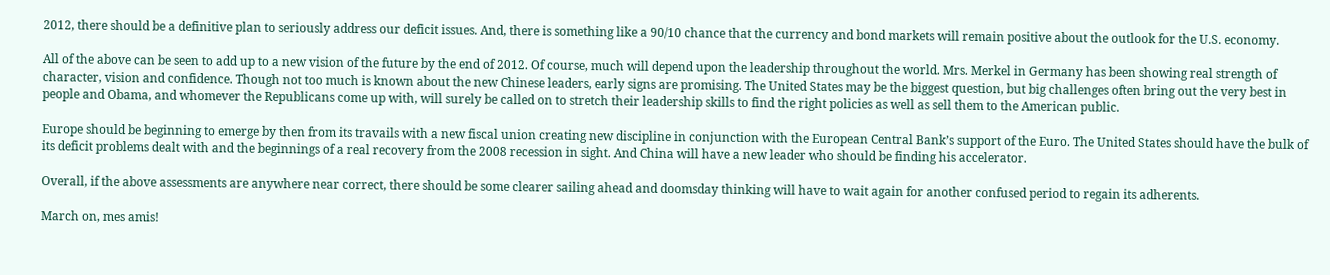2012, there should be a definitive plan to seriously address our deficit issues. And, there is something like a 90/10 chance that the currency and bond markets will remain positive about the outlook for the U.S. economy.

All of the above can be seen to add up to a new vision of the future by the end of 2012. Of course, much will depend upon the leadership throughout the world. Mrs. Merkel in Germany has been showing real strength of character, vision and confidence. Though not too much is known about the new Chinese leaders, early signs are promising. The United States may be the biggest question, but big challenges often bring out the very best in people and Obama, and whomever the Republicans come up with, will surely be called on to stretch their leadership skills to find the right policies as well as sell them to the American public.

Europe should be beginning to emerge by then from its travails with a new fiscal union creating new discipline in conjunction with the European Central Bank’s support of the Euro. The United States should have the bulk of its deficit problems dealt with and the beginnings of a real recovery from the 2008 recession in sight. And China will have a new leader who should be finding his accelerator.

Overall, if the above assessments are anywhere near correct, there should be some clearer sailing ahead and doomsday thinking will have to wait again for another confused period to regain its adherents.

March on, mes amis!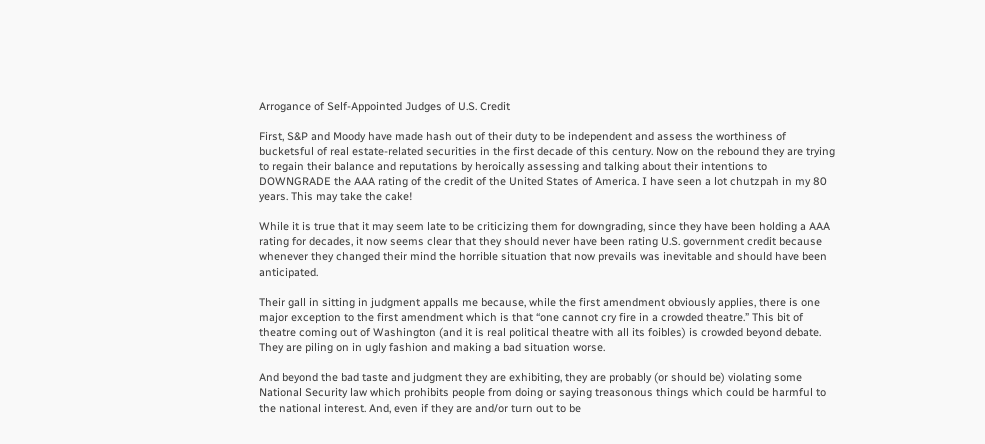Arrogance of Self-Appointed Judges of U.S. Credit

First, S&P and Moody have made hash out of their duty to be independent and assess the worthiness of bucketsful of real estate-related securities in the first decade of this century. Now on the rebound they are trying to regain their balance and reputations by heroically assessing and talking about their intentions to DOWNGRADE the AAA rating of the credit of the United States of America. I have seen a lot chutzpah in my 80 years. This may take the cake!

While it is true that it may seem late to be criticizing them for downgrading, since they have been holding a AAA rating for decades, it now seems clear that they should never have been rating U.S. government credit because whenever they changed their mind the horrible situation that now prevails was inevitable and should have been anticipated.

Their gall in sitting in judgment appalls me because, while the first amendment obviously applies, there is one major exception to the first amendment which is that “one cannot cry fire in a crowded theatre.” This bit of theatre coming out of Washington (and it is real political theatre with all its foibles) is crowded beyond debate. They are piling on in ugly fashion and making a bad situation worse.

And beyond the bad taste and judgment they are exhibiting, they are probably (or should be) violating some National Security law which prohibits people from doing or saying treasonous things which could be harmful to the national interest. And, even if they are and/or turn out to be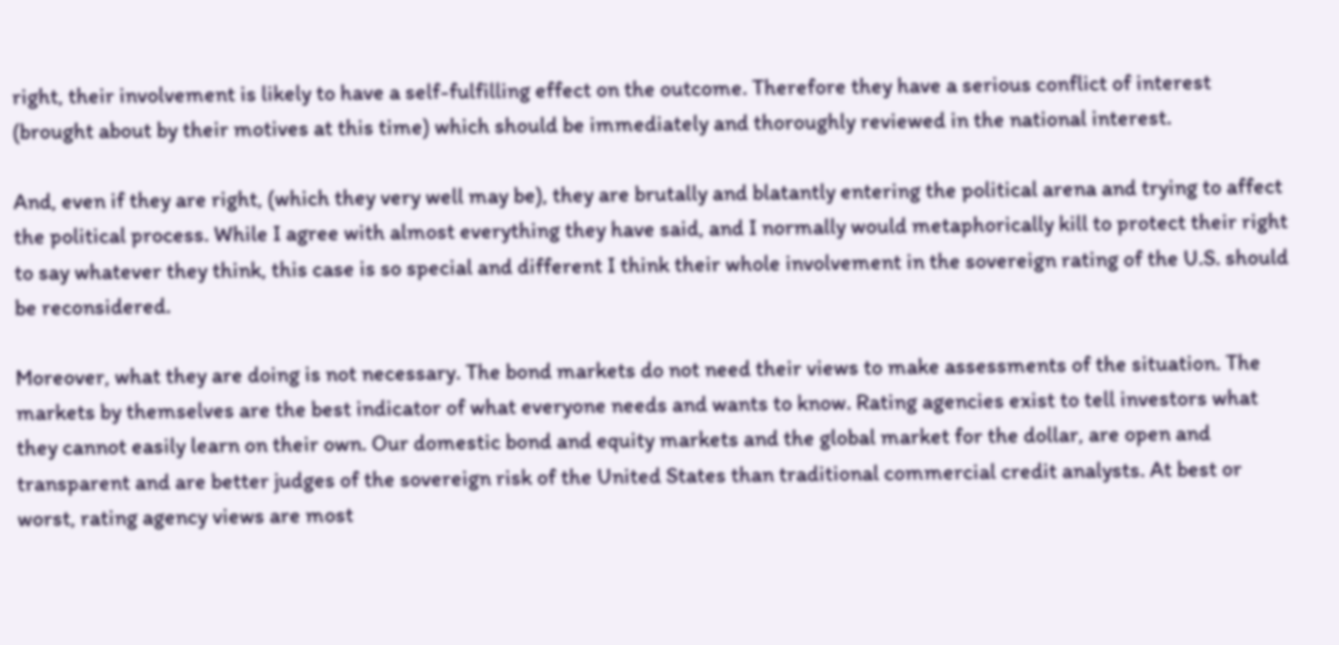right, their involvement is likely to have a self-fulfilling effect on the outcome. Therefore they have a serious conflict of interest (brought about by their motives at this time) which should be immediately and thoroughly reviewed in the national interest.

And, even if they are right, (which they very well may be), they are brutally and blatantly entering the political arena and trying to affect the political process. While I agree with almost everything they have said, and I normally would metaphorically kill to protect their right to say whatever they think, this case is so special and different I think their whole involvement in the sovereign rating of the U.S. should be reconsidered.

Moreover, what they are doing is not necessary. The bond markets do not need their views to make assessments of the situation. The markets by themselves are the best indicator of what everyone needs and wants to know. Rating agencies exist to tell investors what they cannot easily learn on their own. Our domestic bond and equity markets and the global market for the dollar, are open and transparent and are better judges of the sovereign risk of the United States than traditional commercial credit analysts. At best or worst, rating agency views are most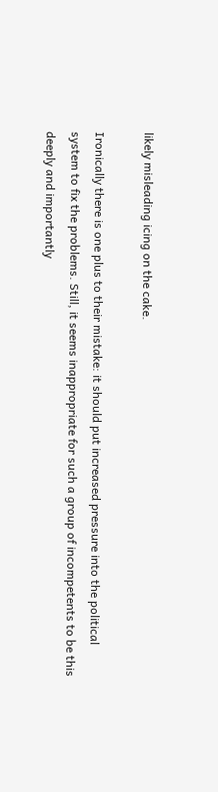likely misleading icing on the cake.

Ironically there is one plus to their mistake: it should put increased pressure into the political system to fix the problems. Still, it seems inappropriate for such a group of incompetents to be this deeply and importantly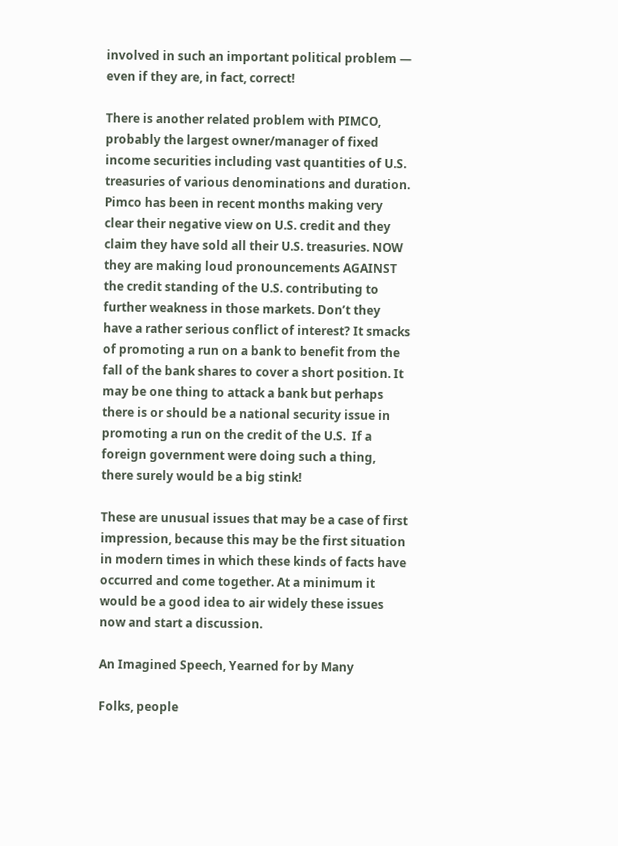involved in such an important political problem — even if they are, in fact, correct!

There is another related problem with PIMCO, probably the largest owner/manager of fixed income securities including vast quantities of U.S. treasuries of various denominations and duration. Pimco has been in recent months making very clear their negative view on U.S. credit and they claim they have sold all their U.S. treasuries. NOW they are making loud pronouncements AGAINST the credit standing of the U.S. contributing to further weakness in those markets. Don’t they have a rather serious conflict of interest? It smacks of promoting a run on a bank to benefit from the fall of the bank shares to cover a short position. It may be one thing to attack a bank but perhaps there is or should be a national security issue in promoting a run on the credit of the U.S.  If a foreign government were doing such a thing, there surely would be a big stink!

These are unusual issues that may be a case of first impression, because this may be the first situation in modern times in which these kinds of facts have occurred and come together. At a minimum it would be a good idea to air widely these issues now and start a discussion.

An Imagined Speech, Yearned for by Many

Folks, people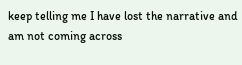keep telling me I have lost the narrative and am not coming across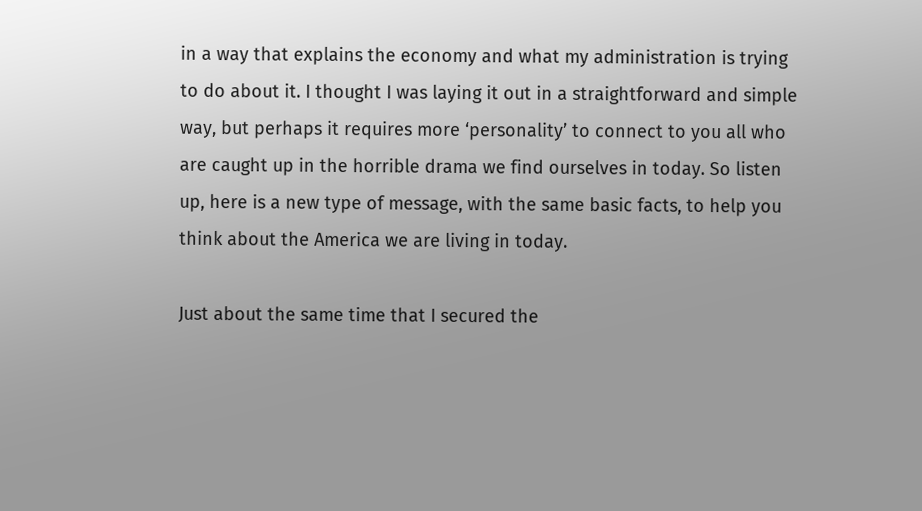in a way that explains the economy and what my administration is trying to do about it. I thought I was laying it out in a straightforward and simple way, but perhaps it requires more ‘personality’ to connect to you all who are caught up in the horrible drama we find ourselves in today. So listen up, here is a new type of message, with the same basic facts, to help you think about the America we are living in today.

Just about the same time that I secured the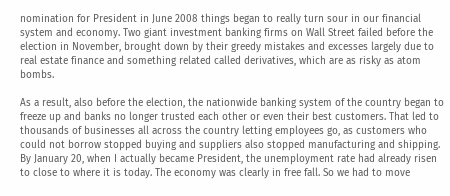nomination for President in June 2008 things began to really turn sour in our financial system and economy. Two giant investment banking firms on Wall Street failed before the election in November, brought down by their greedy mistakes and excesses largely due to real estate finance and something related called derivatives, which are as risky as atom bombs.

As a result, also before the election, the nationwide banking system of the country began to freeze up and banks no longer trusted each other or even their best customers. That led to thousands of businesses all across the country letting employees go, as customers who could not borrow stopped buying and suppliers also stopped manufacturing and shipping. By January 20, when I actually became President, the unemployment rate had already risen to close to where it is today. The economy was clearly in free fall. So we had to move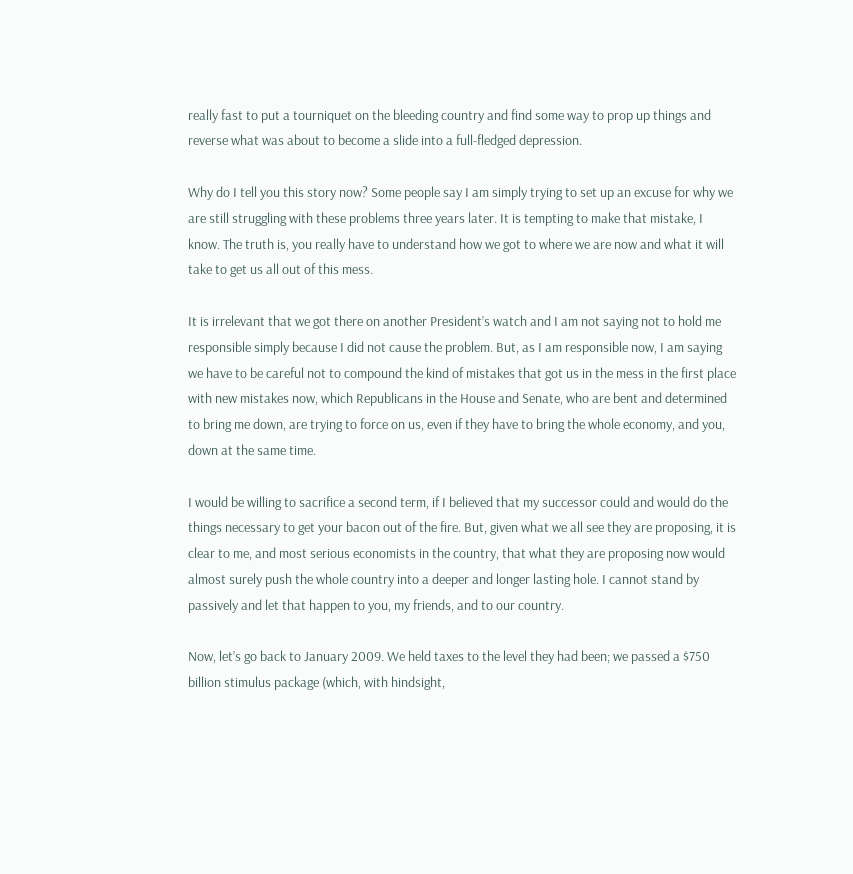really fast to put a tourniquet on the bleeding country and find some way to prop up things and reverse what was about to become a slide into a full-fledged depression.

Why do I tell you this story now? Some people say I am simply trying to set up an excuse for why we are still struggling with these problems three years later. It is tempting to make that mistake, I know. The truth is, you really have to understand how we got to where we are now and what it will take to get us all out of this mess.

It is irrelevant that we got there on another President’s watch and I am not saying not to hold me responsible simply because I did not cause the problem. But, as I am responsible now, I am saying we have to be careful not to compound the kind of mistakes that got us in the mess in the first place with new mistakes now, which Republicans in the House and Senate, who are bent and determined to bring me down, are trying to force on us, even if they have to bring the whole economy, and you, down at the same time.

I would be willing to sacrifice a second term, if I believed that my successor could and would do the things necessary to get your bacon out of the fire. But, given what we all see they are proposing, it is clear to me, and most serious economists in the country, that what they are proposing now would almost surely push the whole country into a deeper and longer lasting hole. I cannot stand by passively and let that happen to you, my friends, and to our country.

Now, let’s go back to January 2009. We held taxes to the level they had been; we passed a $750 billion stimulus package (which, with hindsight,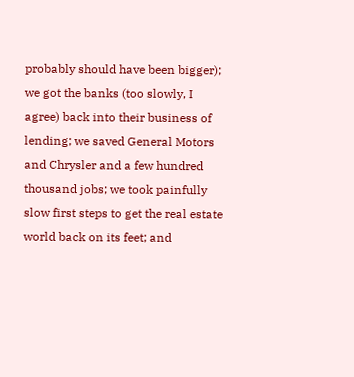probably should have been bigger); we got the banks (too slowly, I agree) back into their business of lending; we saved General Motors and Chrysler and a few hundred thousand jobs; we took painfully slow first steps to get the real estate world back on its feet; and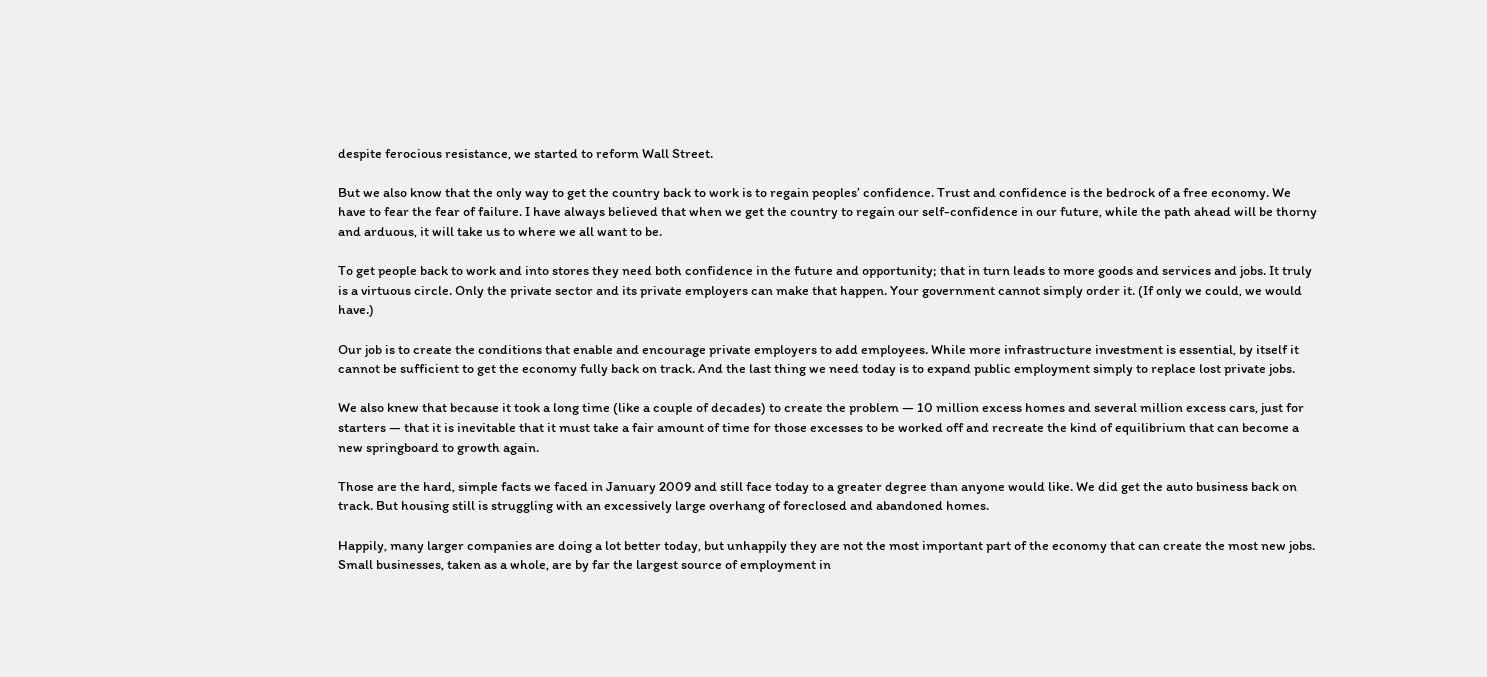despite ferocious resistance, we started to reform Wall Street.

But we also know that the only way to get the country back to work is to regain peoples’ confidence. Trust and confidence is the bedrock of a free economy. We have to fear the fear of failure. I have always believed that when we get the country to regain our self-confidence in our future, while the path ahead will be thorny and arduous, it will take us to where we all want to be.

To get people back to work and into stores they need both confidence in the future and opportunity; that in turn leads to more goods and services and jobs. It truly is a virtuous circle. Only the private sector and its private employers can make that happen. Your government cannot simply order it. (If only we could, we would have.)

Our job is to create the conditions that enable and encourage private employers to add employees. While more infrastructure investment is essential, by itself it cannot be sufficient to get the economy fully back on track. And the last thing we need today is to expand public employment simply to replace lost private jobs.

We also knew that because it took a long time (like a couple of decades) to create the problem — 10 million excess homes and several million excess cars, just for starters — that it is inevitable that it must take a fair amount of time for those excesses to be worked off and recreate the kind of equilibrium that can become a new springboard to growth again.

Those are the hard, simple facts we faced in January 2009 and still face today to a greater degree than anyone would like. We did get the auto business back on track. But housing still is struggling with an excessively large overhang of foreclosed and abandoned homes.

Happily, many larger companies are doing a lot better today, but unhappily they are not the most important part of the economy that can create the most new jobs. Small businesses, taken as a whole, are by far the largest source of employment in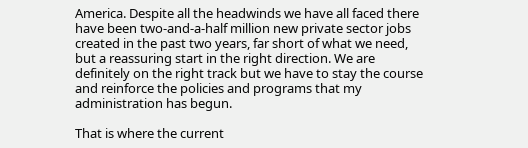America. Despite all the headwinds we have all faced there have been two-and-a-half million new private sector jobs created in the past two years, far short of what we need, but a reassuring start in the right direction. We are definitely on the right track but we have to stay the course and reinforce the policies and programs that my administration has begun.

That is where the current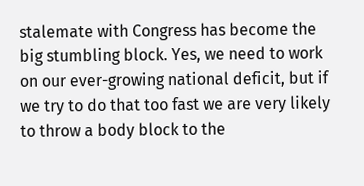stalemate with Congress has become the big stumbling block. Yes, we need to work on our ever-growing national deficit, but if we try to do that too fast we are very likely to throw a body block to the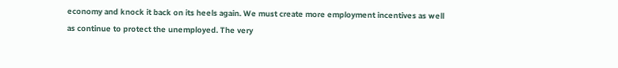economy and knock it back on its heels again. We must create more employment incentives as well as continue to protect the unemployed. The very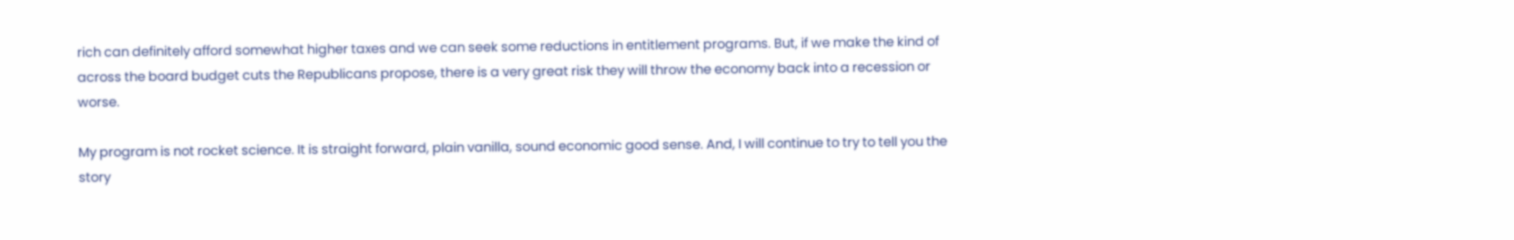rich can definitely afford somewhat higher taxes and we can seek some reductions in entitlement programs. But, if we make the kind of across the board budget cuts the Republicans propose, there is a very great risk they will throw the economy back into a recession or worse.

My program is not rocket science. It is straight forward, plain vanilla, sound economic good sense. And, I will continue to try to tell you the story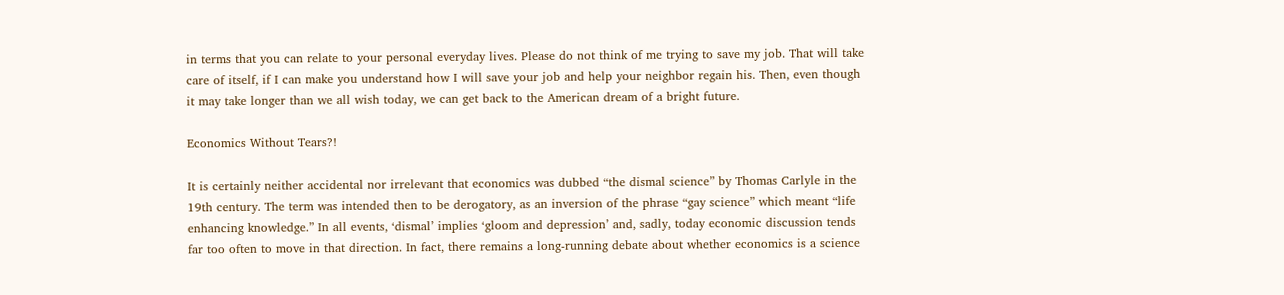in terms that you can relate to your personal everyday lives. Please do not think of me trying to save my job. That will take care of itself, if I can make you understand how I will save your job and help your neighbor regain his. Then, even though it may take longer than we all wish today, we can get back to the American dream of a bright future.

Economics Without Tears?!

It is certainly neither accidental nor irrelevant that economics was dubbed “the dismal science” by Thomas Carlyle in the 19th century. The term was intended then to be derogatory, as an inversion of the phrase “gay science” which meant “life enhancing knowledge.” In all events, ‘dismal’ implies ‘gloom and depression’ and, sadly, today economic discussion tends far too often to move in that direction. In fact, there remains a long-running debate about whether economics is a science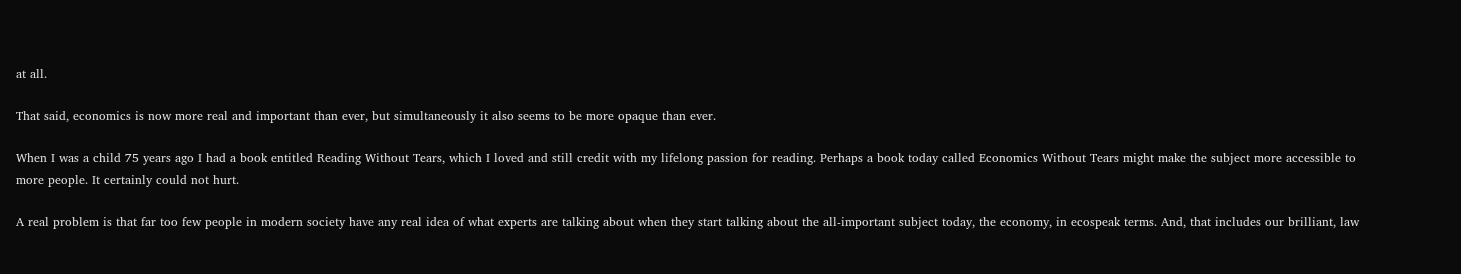at all.

That said, economics is now more real and important than ever, but simultaneously it also seems to be more opaque than ever.

When I was a child 75 years ago I had a book entitled Reading Without Tears, which I loved and still credit with my lifelong passion for reading. Perhaps a book today called Economics Without Tears might make the subject more accessible to more people. It certainly could not hurt.

A real problem is that far too few people in modern society have any real idea of what experts are talking about when they start talking about the all-important subject today, the economy, in ecospeak terms. And, that includes our brilliant, law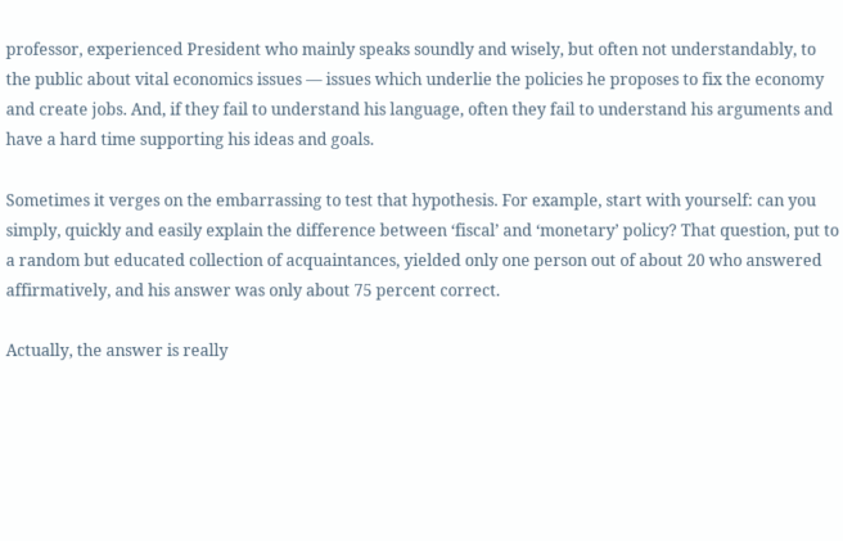professor, experienced President who mainly speaks soundly and wisely, but often not understandably, to the public about vital economics issues — issues which underlie the policies he proposes to fix the economy and create jobs. And, if they fail to understand his language, often they fail to understand his arguments and have a hard time supporting his ideas and goals.

Sometimes it verges on the embarrassing to test that hypothesis. For example, start with yourself: can you simply, quickly and easily explain the difference between ‘fiscal’ and ‘monetary’ policy? That question, put to a random but educated collection of acquaintances, yielded only one person out of about 20 who answered affirmatively, and his answer was only about 75 percent correct.

Actually, the answer is really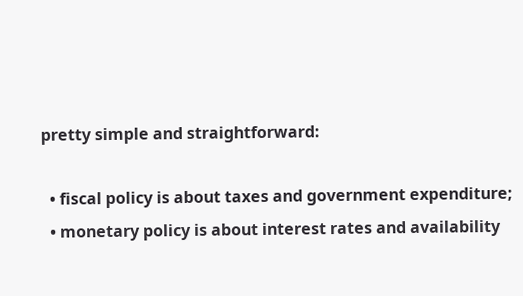pretty simple and straightforward:

  • fiscal policy is about taxes and government expenditure;
  • monetary policy is about interest rates and availability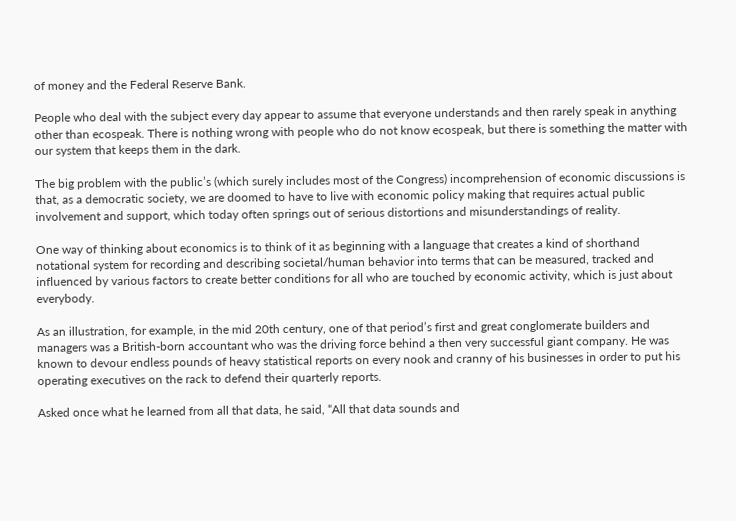of money and the Federal Reserve Bank.

People who deal with the subject every day appear to assume that everyone understands and then rarely speak in anything other than ecospeak. There is nothing wrong with people who do not know ecospeak, but there is something the matter with our system that keeps them in the dark.

The big problem with the public’s (which surely includes most of the Congress) incomprehension of economic discussions is that, as a democratic society, we are doomed to have to live with economic policy making that requires actual public involvement and support, which today often springs out of serious distortions and misunderstandings of reality.

One way of thinking about economics is to think of it as beginning with a language that creates a kind of shorthand notational system for recording and describing societal/human behavior into terms that can be measured, tracked and influenced by various factors to create better conditions for all who are touched by economic activity, which is just about everybody.

As an illustration, for example, in the mid 20th century, one of that period’s first and great conglomerate builders and managers was a British-born accountant who was the driving force behind a then very successful giant company. He was known to devour endless pounds of heavy statistical reports on every nook and cranny of his businesses in order to put his operating executives on the rack to defend their quarterly reports.

Asked once what he learned from all that data, he said, “All that data sounds and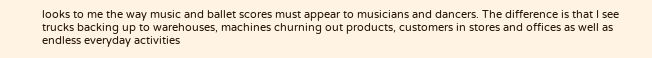looks to me the way music and ballet scores must appear to musicians and dancers. The difference is that I see trucks backing up to warehouses, machines churning out products, customers in stores and offices as well as endless everyday activities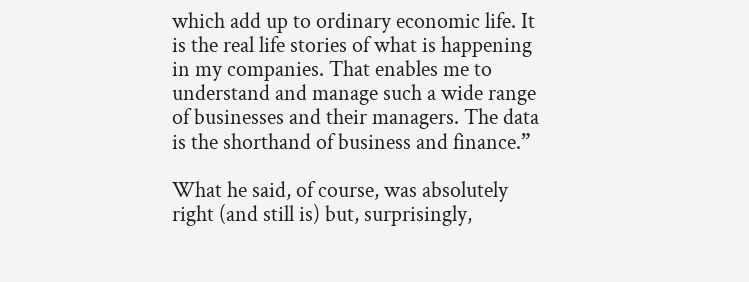which add up to ordinary economic life. It is the real life stories of what is happening in my companies. That enables me to understand and manage such a wide range of businesses and their managers. The data is the shorthand of business and finance.”

What he said, of course, was absolutely right (and still is) but, surprisingly,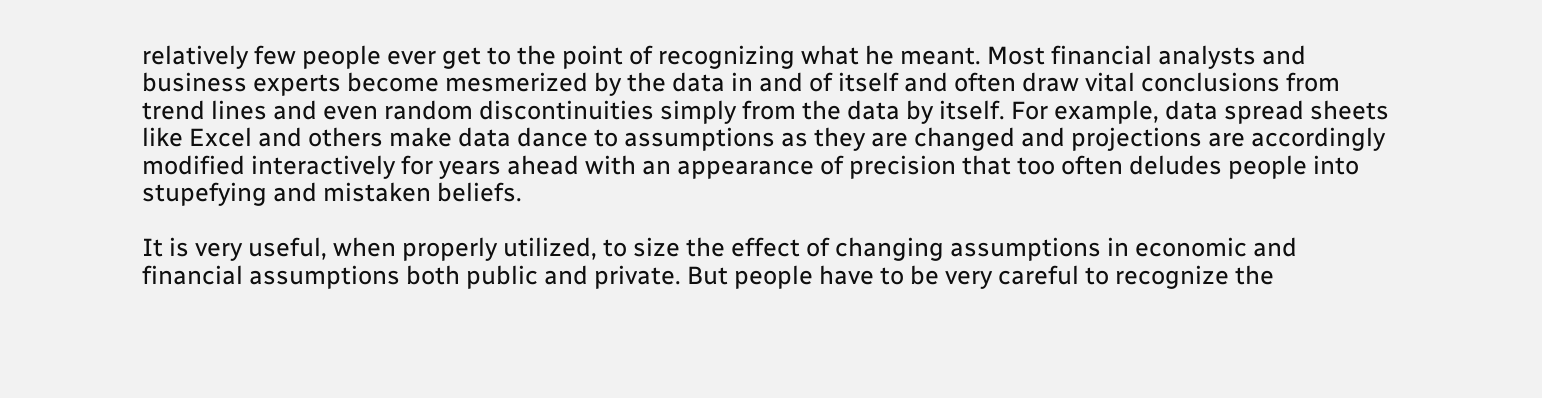relatively few people ever get to the point of recognizing what he meant. Most financial analysts and business experts become mesmerized by the data in and of itself and often draw vital conclusions from trend lines and even random discontinuities simply from the data by itself. For example, data spread sheets like Excel and others make data dance to assumptions as they are changed and projections are accordingly modified interactively for years ahead with an appearance of precision that too often deludes people into stupefying and mistaken beliefs.

It is very useful, when properly utilized, to size the effect of changing assumptions in economic and financial assumptions both public and private. But people have to be very careful to recognize the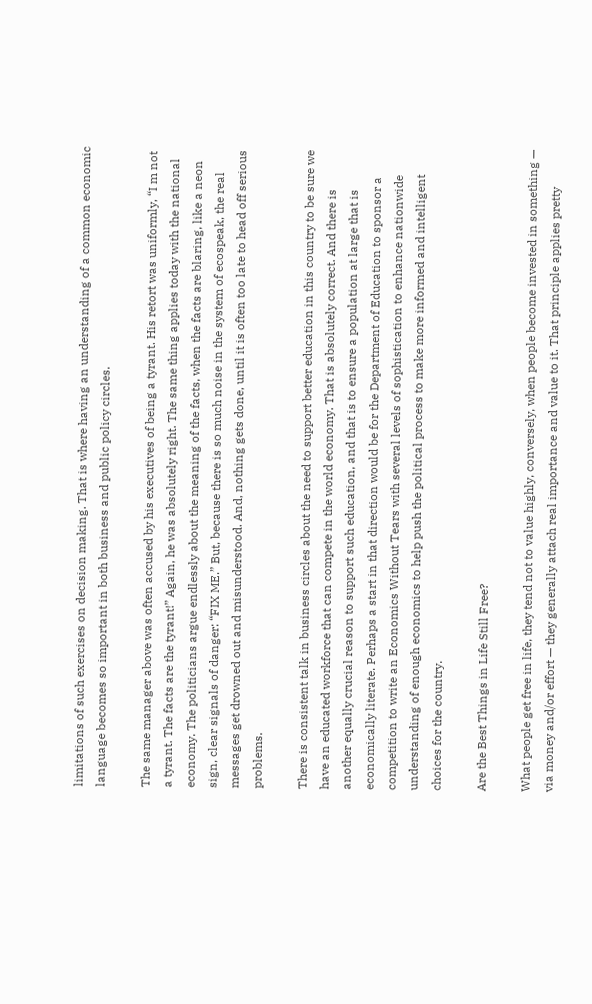limitations of such exercises on decision making. That is where having an understanding of a common economic language becomes so important in both business and public policy circles.

The same manager above was often accused by his executives of being a tyrant. His retort was uniformly, “I m not a tyrant. The facts are the tyrant!” Again, he was absolutely right. The same thing applies today with the national economy. The politicians argue endlessly about the meaning of the facts, when the facts are blaring, like a neon sign, clear signals of danger: “FIX ME.” But, because there is so much noise in the system of ecospeak, the real messages get drowned out and misunderstood. And, nothing gets done, until it is often too late to head off serious problems.

There is consistent talk in business circles about the need to support better education in this country to be sure we have an educated workforce that can compete in the world economy. That is absolutely correct. And there is another equally crucial reason to support such education, and that is to ensure a population at large that is economically literate. Perhaps a start in that direction would be for the Department of Education to sponsor a competition to write an Economics Without Tears with several levels of sophistication to enhance nationwide understanding of enough economics to help push the political process to make more informed and intelligent choices for the country.

Are the Best Things in Life Still Free?

What people get free in life, they tend not to value highly, conversely, when people become invested in something — via money and/or effort — they generally attach real importance and value to it. That principle applies pretty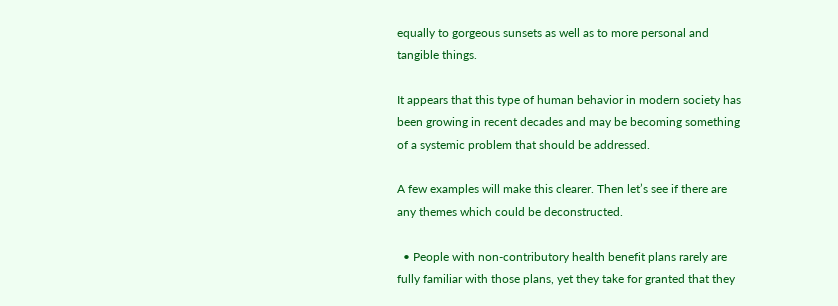equally to gorgeous sunsets as well as to more personal and tangible things.

It appears that this type of human behavior in modern society has been growing in recent decades and may be becoming something of a systemic problem that should be addressed.

A few examples will make this clearer. Then let’s see if there are any themes which could be deconstructed.

  • People with non-contributory health benefit plans rarely are fully familiar with those plans, yet they take for granted that they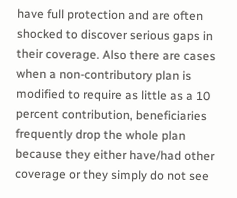have full protection and are often shocked to discover serious gaps in their coverage. Also there are cases when a non-contributory plan is modified to require as little as a 10 percent contribution, beneficiaries frequently drop the whole plan because they either have/had other coverage or they simply do not see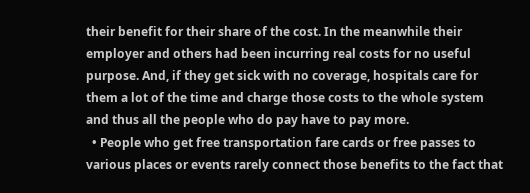their benefit for their share of the cost. In the meanwhile their employer and others had been incurring real costs for no useful purpose. And, if they get sick with no coverage, hospitals care for them a lot of the time and charge those costs to the whole system and thus all the people who do pay have to pay more.
  • People who get free transportation fare cards or free passes to various places or events rarely connect those benefits to the fact that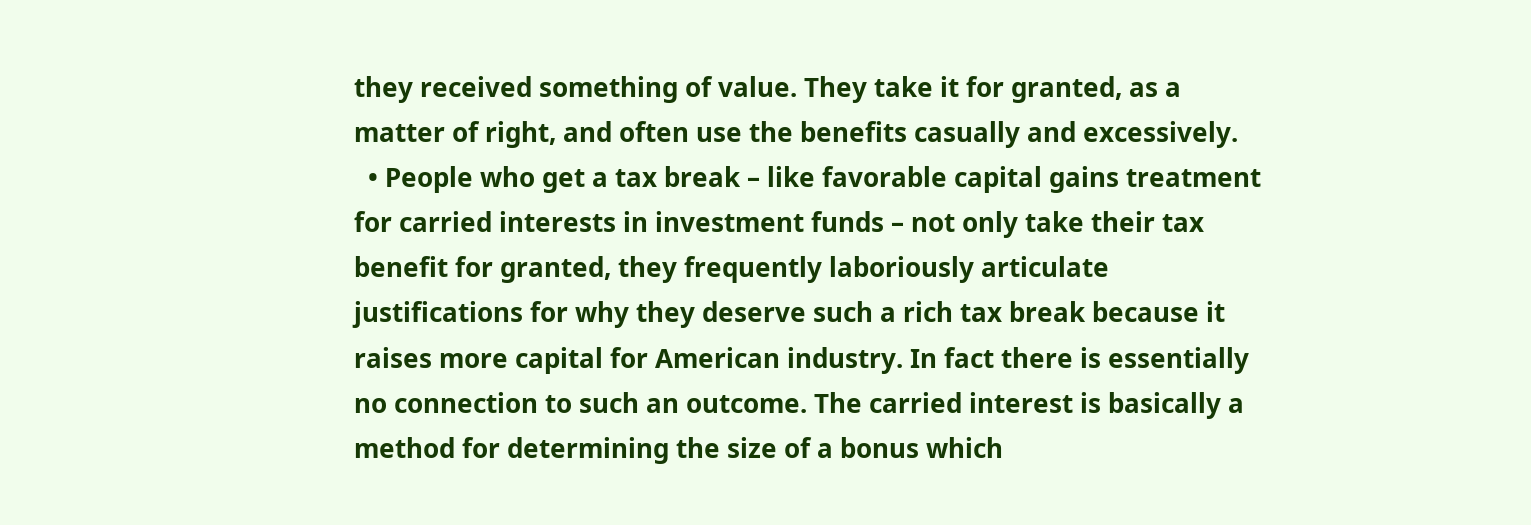they received something of value. They take it for granted, as a matter of right, and often use the benefits casually and excessively.
  • People who get a tax break – like favorable capital gains treatment for carried interests in investment funds – not only take their tax benefit for granted, they frequently laboriously articulate justifications for why they deserve such a rich tax break because it raises more capital for American industry. In fact there is essentially no connection to such an outcome. The carried interest is basically a method for determining the size of a bonus which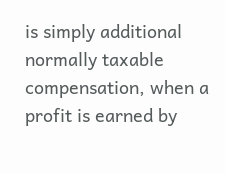is simply additional normally taxable compensation, when a profit is earned by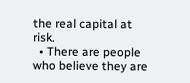the real capital at risk.
  • There are people who believe they are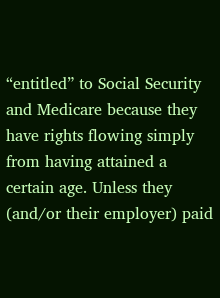“entitled” to Social Security and Medicare because they have rights flowing simply from having attained a certain age. Unless they (and/or their employer) paid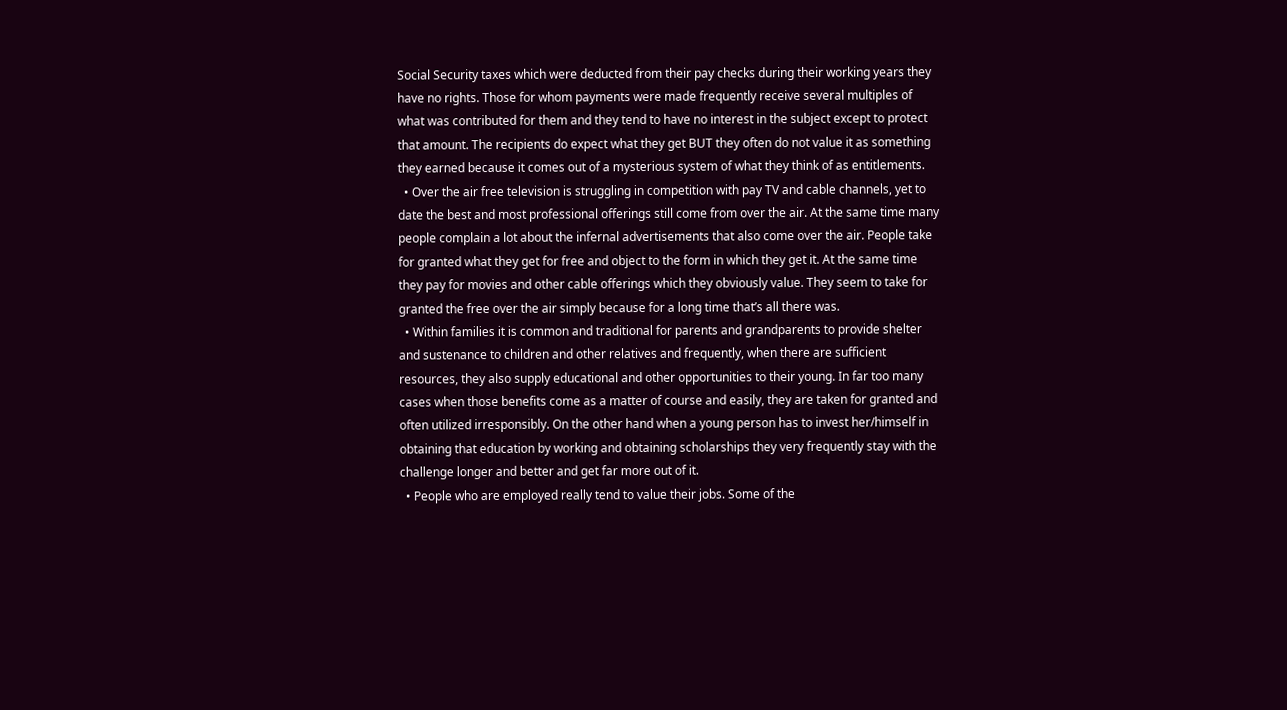Social Security taxes which were deducted from their pay checks during their working years they have no rights. Those for whom payments were made frequently receive several multiples of what was contributed for them and they tend to have no interest in the subject except to protect that amount. The recipients do expect what they get BUT they often do not value it as something they earned because it comes out of a mysterious system of what they think of as entitlements.
  • Over the air free television is struggling in competition with pay TV and cable channels, yet to date the best and most professional offerings still come from over the air. At the same time many people complain a lot about the infernal advertisements that also come over the air. People take for granted what they get for free and object to the form in which they get it. At the same time they pay for movies and other cable offerings which they obviously value. They seem to take for granted the free over the air simply because for a long time that’s all there was.
  • Within families it is common and traditional for parents and grandparents to provide shelter and sustenance to children and other relatives and frequently, when there are sufficient resources, they also supply educational and other opportunities to their young. In far too many cases when those benefits come as a matter of course and easily, they are taken for granted and often utilized irresponsibly. On the other hand when a young person has to invest her/himself in obtaining that education by working and obtaining scholarships they very frequently stay with the challenge longer and better and get far more out of it.
  • People who are employed really tend to value their jobs. Some of the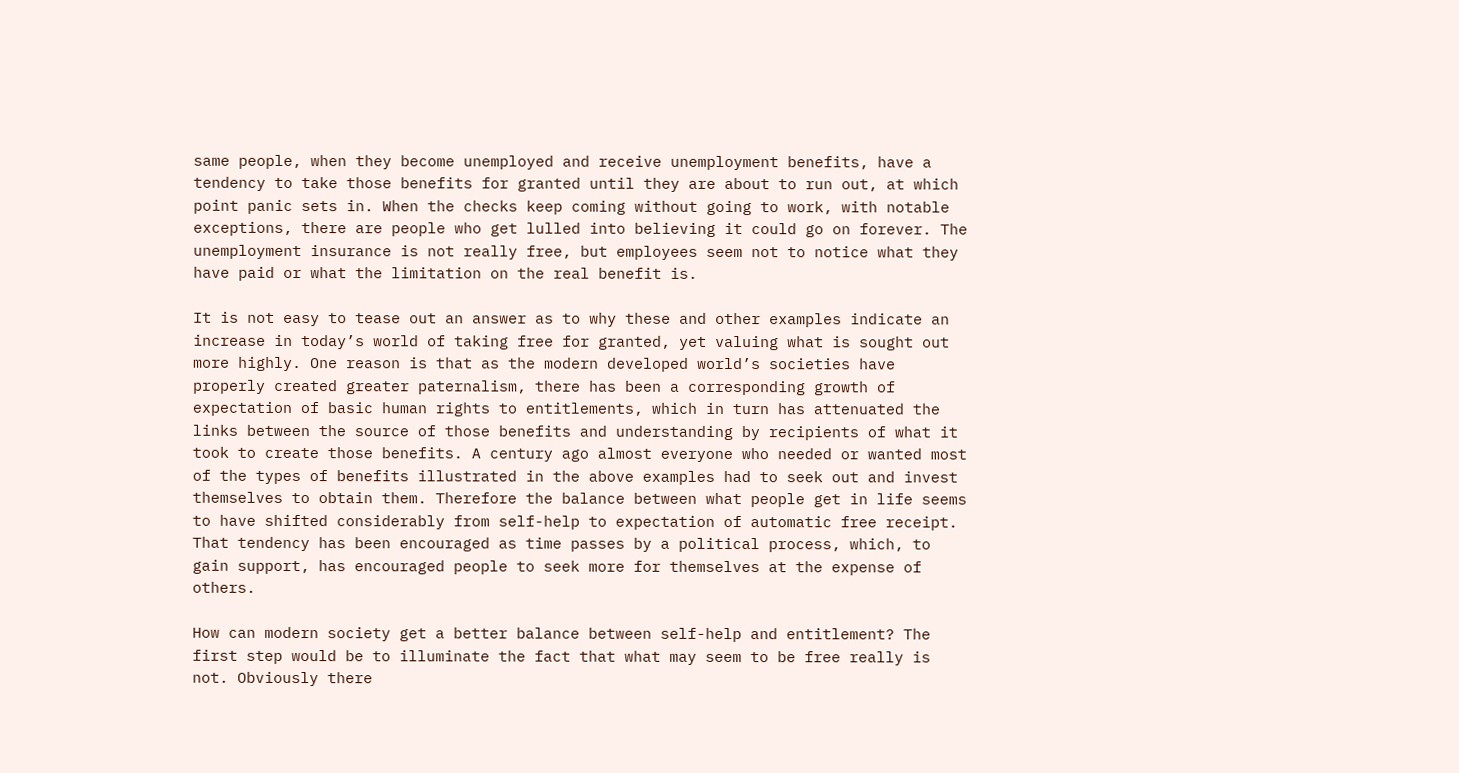same people, when they become unemployed and receive unemployment benefits, have a tendency to take those benefits for granted until they are about to run out, at which point panic sets in. When the checks keep coming without going to work, with notable exceptions, there are people who get lulled into believing it could go on forever. The unemployment insurance is not really free, but employees seem not to notice what they have paid or what the limitation on the real benefit is.

It is not easy to tease out an answer as to why these and other examples indicate an increase in today’s world of taking free for granted, yet valuing what is sought out more highly. One reason is that as the modern developed world’s societies have properly created greater paternalism, there has been a corresponding growth of expectation of basic human rights to entitlements, which in turn has attenuated the links between the source of those benefits and understanding by recipients of what it took to create those benefits. A century ago almost everyone who needed or wanted most of the types of benefits illustrated in the above examples had to seek out and invest themselves to obtain them. Therefore the balance between what people get in life seems to have shifted considerably from self-help to expectation of automatic free receipt. That tendency has been encouraged as time passes by a political process, which, to gain support, has encouraged people to seek more for themselves at the expense of others.

How can modern society get a better balance between self-help and entitlement? The first step would be to illuminate the fact that what may seem to be free really is not. Obviously there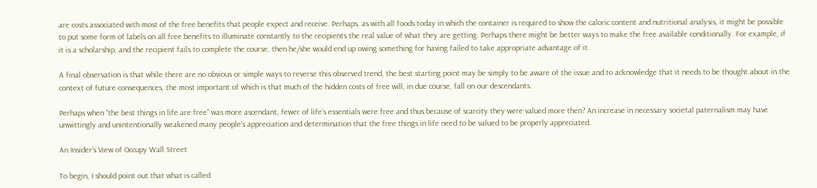are costs associated with most of the free benefits that people expect and receive. Perhaps, as with all foods today in which the container is required to show the caloric content and nutritional analysis, it might be possible to put some form of labels on all free benefits to illuminate constantly to the recipients the real value of what they are getting. Perhaps there might be better ways to make the free available conditionally. For example, if it is a scholarship, and the recipient fails to complete the course, then he/she would end up owing something for having failed to take appropriate advantage of it.

A final observation is that while there are no obvious or simple ways to reverse this observed trend, the best starting point may be simply to be aware of the issue and to acknowledge that it needs to be thought about in the context of future consequences, the most important of which is that much of the hidden costs of free will, in due course, fall on our descendants.

Perhaps when “the best things in life are free” was more ascendant, fewer of life’s essentials were free and thus because of scarcity they were valued more then? An increase in necessary societal paternalism may have unwittingly and unintentionally weakened many people’s appreciation and determination that the free things in life need to be valued to be properly appreciated.

An Insider’s View of Occupy Wall Street

To begin, I should point out that what is called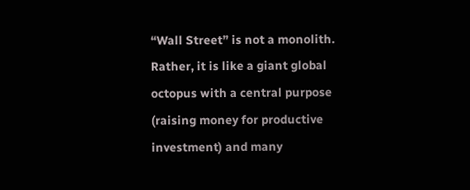“Wall Street” is not a monolith. Rather, it is like a giant global octopus with a central purpose (raising money for productive investment) and many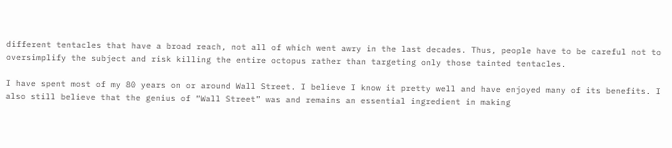different tentacles that have a broad reach, not all of which went awry in the last decades. Thus, people have to be careful not to oversimplify the subject and risk killing the entire octopus rather than targeting only those tainted tentacles.

I have spent most of my 80 years on or around Wall Street. I believe I know it pretty well and have enjoyed many of its benefits. I also still believe that the genius of “Wall Street” was and remains an essential ingredient in making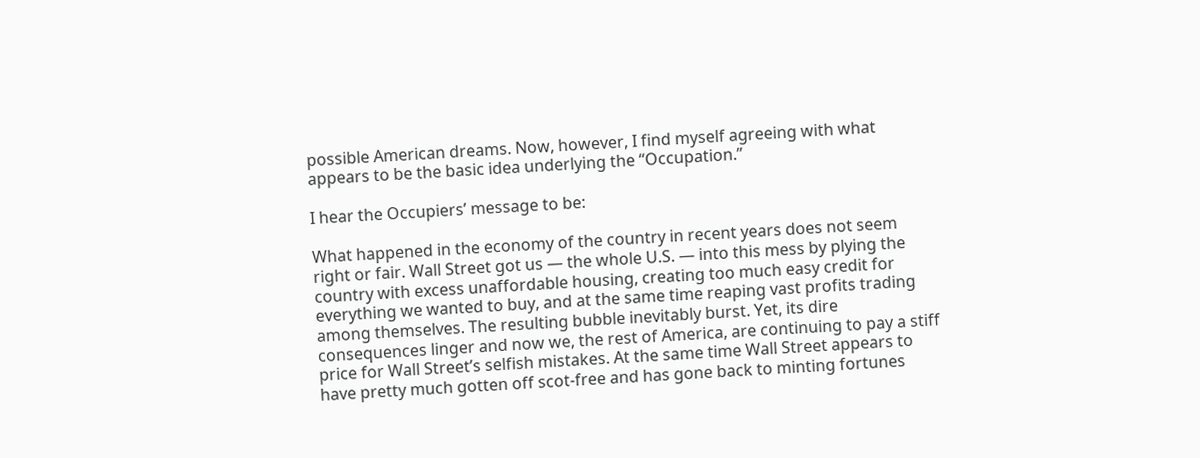possible American dreams. Now, however, I find myself agreeing with what appears to be the basic idea underlying the “Occupation.”

I hear the Occupiers’ message to be:

What happened in the economy of the country in recent years does not seem right or fair. Wall Street got us — the whole U.S. — into this mess by plying the country with excess unaffordable housing, creating too much easy credit for everything we wanted to buy, and at the same time reaping vast profits trading among themselves. The resulting bubble inevitably burst. Yet, its dire consequences linger and now we, the rest of America, are continuing to pay a stiff price for Wall Street’s selfish mistakes. At the same time Wall Street appears to have pretty much gotten off scot-free and has gone back to minting fortunes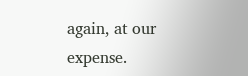again, at our expense.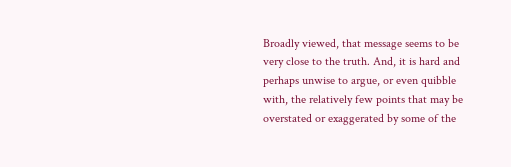Broadly viewed, that message seems to be very close to the truth. And, it is hard and perhaps unwise to argue, or even quibble with, the relatively few points that may be overstated or exaggerated by some of the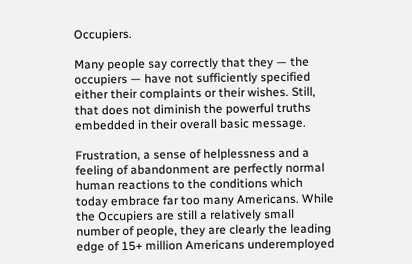Occupiers.

Many people say correctly that they — the occupiers — have not sufficiently specified either their complaints or their wishes. Still, that does not diminish the powerful truths embedded in their overall basic message.

Frustration, a sense of helplessness and a feeling of abandonment are perfectly normal human reactions to the conditions which today embrace far too many Americans. While the Occupiers are still a relatively small number of people, they are clearly the leading edge of 15+ million Americans underemployed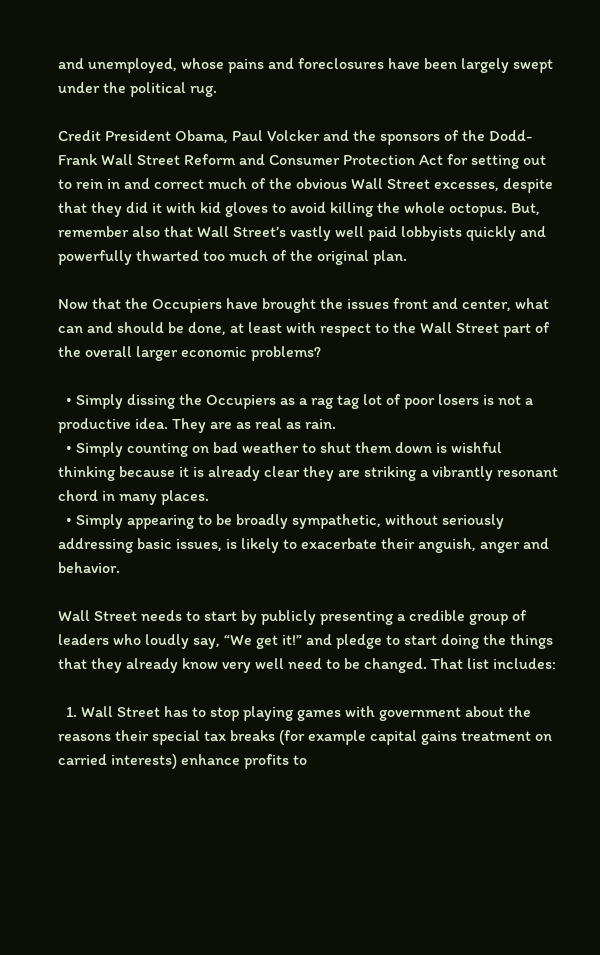and unemployed, whose pains and foreclosures have been largely swept under the political rug.

Credit President Obama, Paul Volcker and the sponsors of the Dodd-Frank Wall Street Reform and Consumer Protection Act for setting out to rein in and correct much of the obvious Wall Street excesses, despite that they did it with kid gloves to avoid killing the whole octopus. But, remember also that Wall Street’s vastly well paid lobbyists quickly and powerfully thwarted too much of the original plan.

Now that the Occupiers have brought the issues front and center, what can and should be done, at least with respect to the Wall Street part of the overall larger economic problems?

  • Simply dissing the Occupiers as a rag tag lot of poor losers is not a productive idea. They are as real as rain.
  • Simply counting on bad weather to shut them down is wishful thinking because it is already clear they are striking a vibrantly resonant chord in many places.
  • Simply appearing to be broadly sympathetic, without seriously addressing basic issues, is likely to exacerbate their anguish, anger and behavior.

Wall Street needs to start by publicly presenting a credible group of leaders who loudly say, “We get it!” and pledge to start doing the things that they already know very well need to be changed. That list includes:

  1. Wall Street has to stop playing games with government about the reasons their special tax breaks (for example capital gains treatment on carried interests) enhance profits to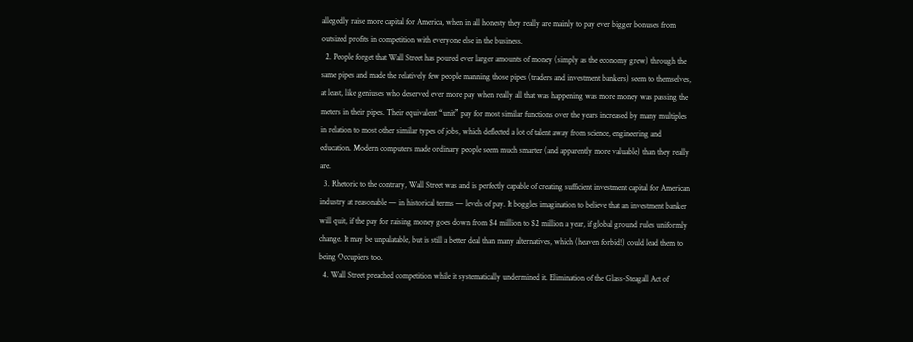allegedly raise more capital for America, when in all honesty they really are mainly to pay ever bigger bonuses from outsized profits in competition with everyone else in the business.
  2. People forget that Wall Street has poured ever larger amounts of money (simply as the economy grew) through the same pipes and made the relatively few people manning those pipes (traders and investment bankers) seem to themselves, at least, like geniuses who deserved ever more pay when really all that was happening was more money was passing the meters in their pipes. Their equivalent “unit” pay for most similar functions over the years increased by many multiples in relation to most other similar types of jobs, which deflected a lot of talent away from science, engineering and education. Modern computers made ordinary people seem much smarter (and apparently more valuable) than they really are.
  3. Rhetoric to the contrary, Wall Street was and is perfectly capable of creating sufficient investment capital for American industry at reasonable — in historical terms — levels of pay. It boggles imagination to believe that an investment banker will quit, if the pay for raising money goes down from $4 million to $2 million a year, if global ground rules uniformly change. It may be unpalatable, but is still a better deal than many alternatives, which (heaven forbid!) could lead them to being Occupiers too.
  4. Wall Street preached competition while it systematically undermined it. Elimination of the Glass-Steagall Act of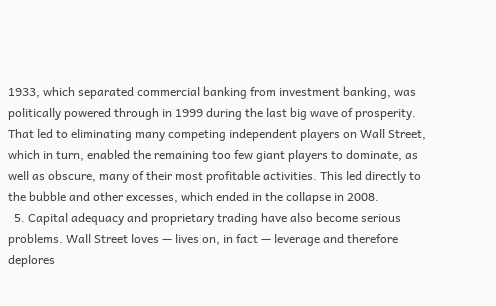1933, which separated commercial banking from investment banking, was politically powered through in 1999 during the last big wave of prosperity. That led to eliminating many competing independent players on Wall Street, which in turn, enabled the remaining too few giant players to dominate, as well as obscure, many of their most profitable activities. This led directly to the bubble and other excesses, which ended in the collapse in 2008.
  5. Capital adequacy and proprietary trading have also become serious problems. Wall Street loves — lives on, in fact — leverage and therefore deplores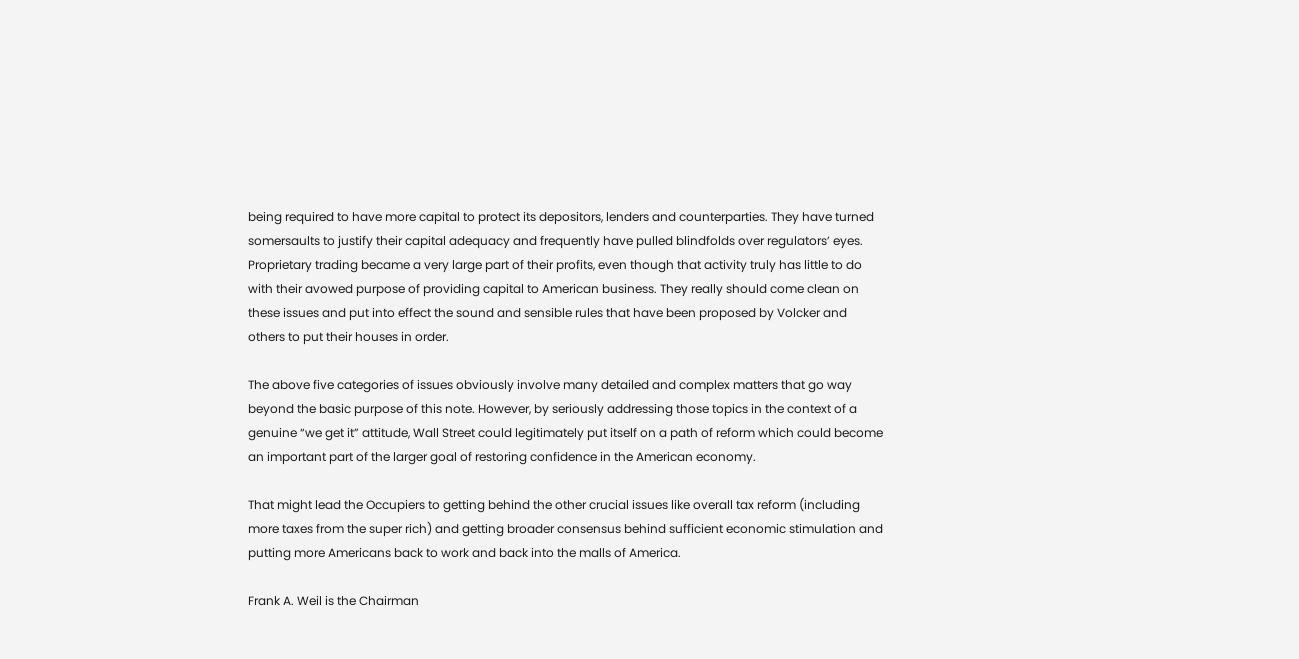being required to have more capital to protect its depositors, lenders and counterparties. They have turned somersaults to justify their capital adequacy and frequently have pulled blindfolds over regulators’ eyes. Proprietary trading became a very large part of their profits, even though that activity truly has little to do with their avowed purpose of providing capital to American business. They really should come clean on these issues and put into effect the sound and sensible rules that have been proposed by Volcker and others to put their houses in order.

The above five categories of issues obviously involve many detailed and complex matters that go way beyond the basic purpose of this note. However, by seriously addressing those topics in the context of a genuine “we get it” attitude, Wall Street could legitimately put itself on a path of reform which could become an important part of the larger goal of restoring confidence in the American economy.

That might lead the Occupiers to getting behind the other crucial issues like overall tax reform (including more taxes from the super rich) and getting broader consensus behind sufficient economic stimulation and putting more Americans back to work and back into the malls of America.

Frank A. Weil is the Chairman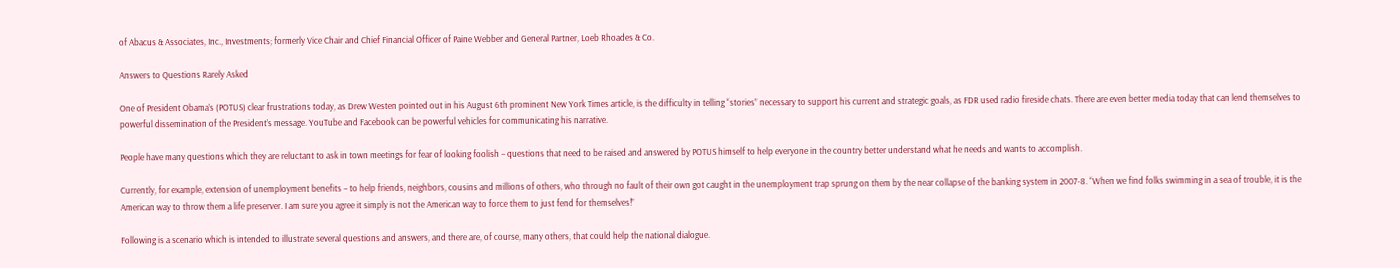of Abacus & Associates, Inc., Investments; formerly Vice Chair and Chief Financial Officer of Paine Webber and General Partner, Loeb Rhoades & Co.

Answers to Questions Rarely Asked

One of President Obama’s (POTUS) clear frustrations today, as Drew Westen pointed out in his August 6th prominent New York Times article, is the difficulty in telling “stories” necessary to support his current and strategic goals, as FDR used radio fireside chats. There are even better media today that can lend themselves to powerful dissemination of the President’s message. YouTube and Facebook can be powerful vehicles for communicating his narrative.

People have many questions which they are reluctant to ask in town meetings for fear of looking foolish – questions that need to be raised and answered by POTUS himself to help everyone in the country better understand what he needs and wants to accomplish.

Currently, for example, extension of unemployment benefits – to help friends, neighbors, cousins and millions of others, who through no fault of their own got caught in the unemployment trap sprung on them by the near collapse of the banking system in 2007-8. “When we find folks swimming in a sea of trouble, it is the American way to throw them a life preserver. I am sure you agree it simply is not the American way to force them to just fend for themselves!”

Following is a scenario which is intended to illustrate several questions and answers, and there are, of course, many others, that could help the national dialogue.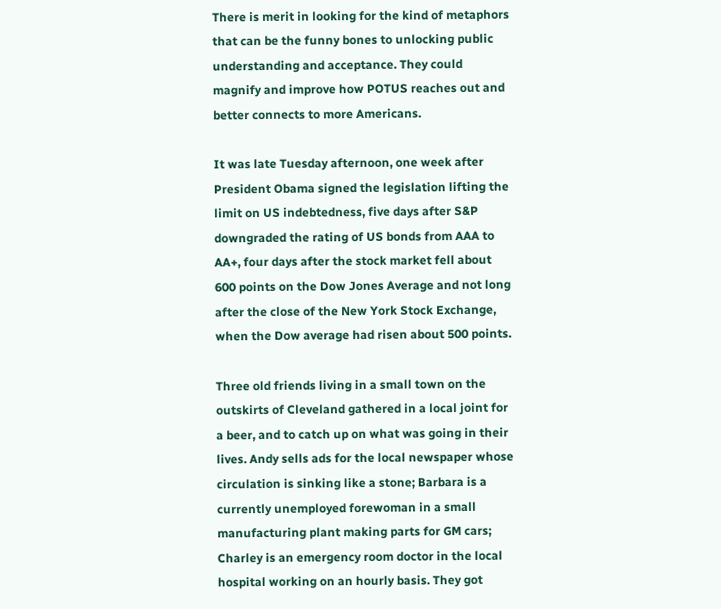There is merit in looking for the kind of metaphors that can be the funny bones to unlocking public understanding and acceptance. They could magnify and improve how POTUS reaches out and better connects to more Americans.

It was late Tuesday afternoon, one week after President Obama signed the legislation lifting the limit on US indebtedness, five days after S&P downgraded the rating of US bonds from AAA to AA+, four days after the stock market fell about 600 points on the Dow Jones Average and not long after the close of the New York Stock Exchange, when the Dow average had risen about 500 points.

Three old friends living in a small town on the outskirts of Cleveland gathered in a local joint for a beer, and to catch up on what was going in their lives. Andy sells ads for the local newspaper whose circulation is sinking like a stone; Barbara is a currently unemployed forewoman in a small manufacturing plant making parts for GM cars; Charley is an emergency room doctor in the local hospital working on an hourly basis. They got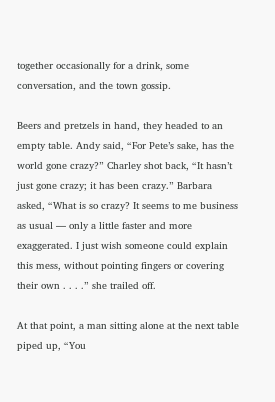together occasionally for a drink, some conversation, and the town gossip.

Beers and pretzels in hand, they headed to an empty table. Andy said, “For Pete’s sake, has the world gone crazy?” Charley shot back, “It hasn’t just gone crazy; it has been crazy.” Barbara asked, “What is so crazy? It seems to me business as usual — only a little faster and more exaggerated. I just wish someone could explain this mess, without pointing fingers or covering their own . . . .” she trailed off.

At that point, a man sitting alone at the next table piped up, “You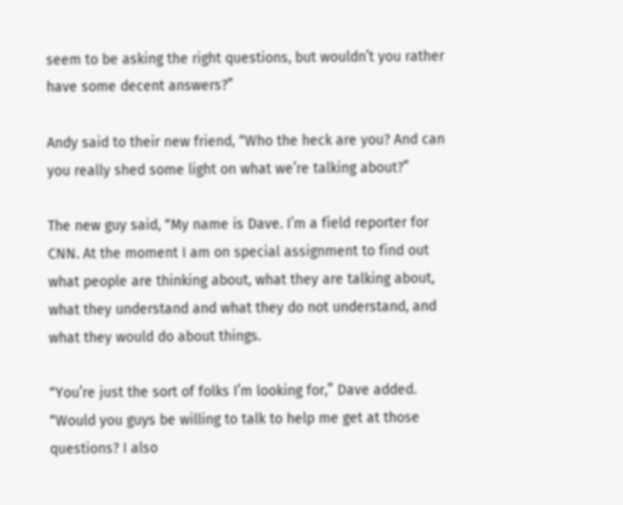seem to be asking the right questions, but wouldn’t you rather have some decent answers?”

Andy said to their new friend, “Who the heck are you? And can you really shed some light on what we’re talking about?”

The new guy said, “My name is Dave. I’m a field reporter for CNN. At the moment I am on special assignment to find out what people are thinking about, what they are talking about, what they understand and what they do not understand, and what they would do about things.

“You’re just the sort of folks I’m looking for,” Dave added. “Would you guys be willing to talk to help me get at those questions? I also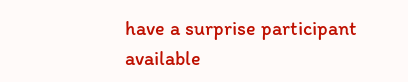have a surprise participant available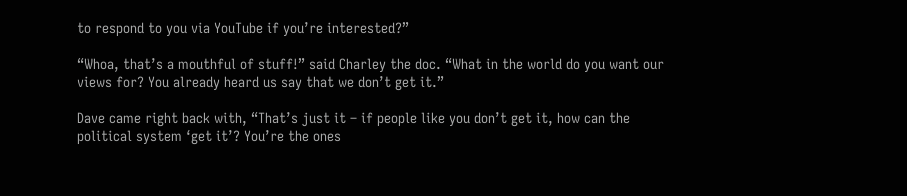to respond to you via YouTube if you’re interested?”

“Whoa, that’s a mouthful of stuff!” said Charley the doc. “What in the world do you want our views for? You already heard us say that we don’t get it.”

Dave came right back with, “That’s just it – if people like you don’t get it, how can the political system ‘get it’? You’re the ones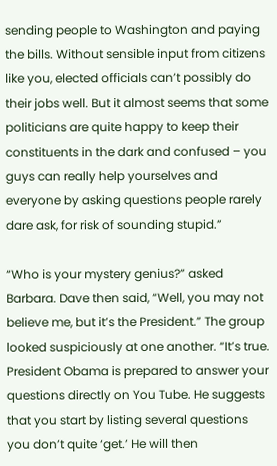sending people to Washington and paying the bills. Without sensible input from citizens like you, elected officials can’t possibly do their jobs well. But it almost seems that some politicians are quite happy to keep their constituents in the dark and confused – you guys can really help yourselves and everyone by asking questions people rarely dare ask, for risk of sounding stupid.”

“Who is your mystery genius?” asked Barbara. Dave then said, “Well, you may not believe me, but it’s the President.” The group looked suspiciously at one another. “It’s true. President Obama is prepared to answer your questions directly on You Tube. He suggests that you start by listing several questions you don’t quite ‘get.’ He will then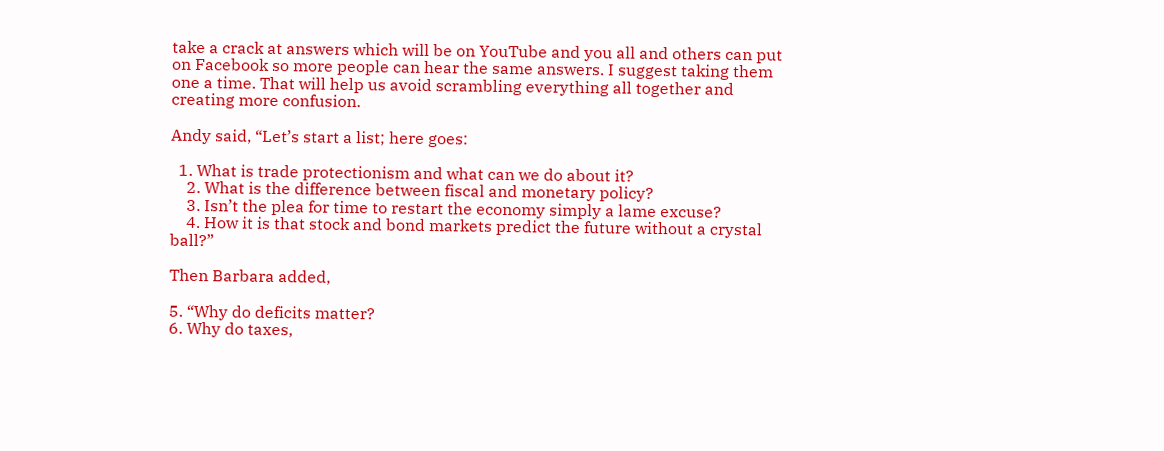take a crack at answers which will be on YouTube and you all and others can put on Facebook so more people can hear the same answers. I suggest taking them one a time. That will help us avoid scrambling everything all together and creating more confusion.

Andy said, “Let’s start a list; here goes:

  1. What is trade protectionism and what can we do about it?
    2. What is the difference between fiscal and monetary policy?
    3. Isn’t the plea for time to restart the economy simply a lame excuse?
    4. How it is that stock and bond markets predict the future without a crystal ball?”

Then Barbara added,

5. “Why do deficits matter?
6. Why do taxes,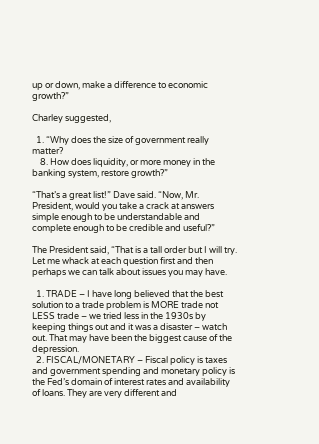up or down, make a difference to economic growth?”

Charley suggested,

  1. “Why does the size of government really matter?
    8. How does liquidity, or more money in the banking system, restore growth?”

“That’s a great list!” Dave said. “Now, Mr. President, would you take a crack at answers simple enough to be understandable and complete enough to be credible and useful?”

The President said, “That is a tall order but I will try. Let me whack at each question first and then perhaps we can talk about issues you may have.

  1. TRADE – I have long believed that the best solution to a trade problem is MORE trade not LESS trade – we tried less in the 1930s by keeping things out and it was a disaster – watch out. That may have been the biggest cause of the depression.
  2. FISCAL/MONETARY – Fiscal policy is taxes and government spending and monetary policy is the Fed’s domain of interest rates and availability of loans. They are very different and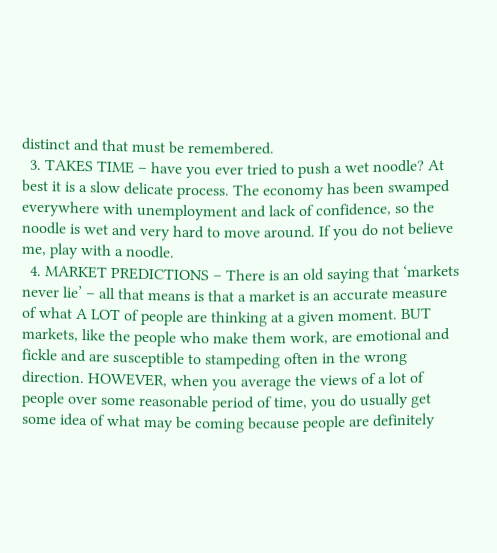distinct and that must be remembered.
  3. TAKES TIME – have you ever tried to push a wet noodle? At best it is a slow delicate process. The economy has been swamped everywhere with unemployment and lack of confidence, so the noodle is wet and very hard to move around. If you do not believe me, play with a noodle.
  4. MARKET PREDICTIONS – There is an old saying that ‘markets never lie’ – all that means is that a market is an accurate measure of what A LOT of people are thinking at a given moment. BUT markets, like the people who make them work, are emotional and fickle and are susceptible to stampeding often in the wrong direction. HOWEVER, when you average the views of a lot of people over some reasonable period of time, you do usually get some idea of what may be coming because people are definitely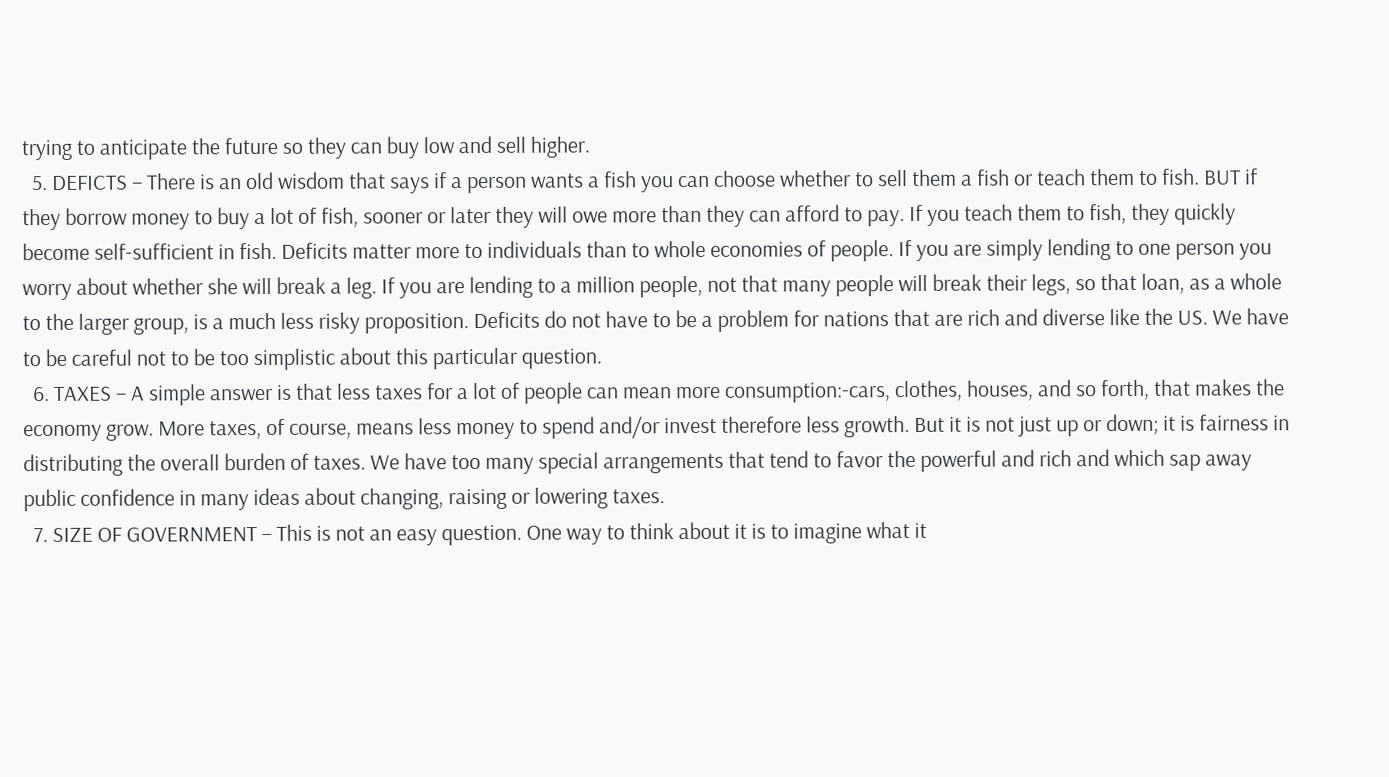trying to anticipate the future so they can buy low and sell higher.
  5. DEFICTS – There is an old wisdom that says if a person wants a fish you can choose whether to sell them a fish or teach them to fish. BUT if they borrow money to buy a lot of fish, sooner or later they will owe more than they can afford to pay. If you teach them to fish, they quickly become self-sufficient in fish. Deficits matter more to individuals than to whole economies of people. If you are simply lending to one person you worry about whether she will break a leg. If you are lending to a million people, not that many people will break their legs, so that loan, as a whole to the larger group, is a much less risky proposition. Deficits do not have to be a problem for nations that are rich and diverse like the US. We have to be careful not to be too simplistic about this particular question.
  6. TAXES – A simple answer is that less taxes for a lot of people can mean more consumption:-cars, clothes, houses, and so forth, that makes the economy grow. More taxes, of course, means less money to spend and/or invest therefore less growth. But it is not just up or down; it is fairness in distributing the overall burden of taxes. We have too many special arrangements that tend to favor the powerful and rich and which sap away public confidence in many ideas about changing, raising or lowering taxes.
  7. SIZE OF GOVERNMENT – This is not an easy question. One way to think about it is to imagine what it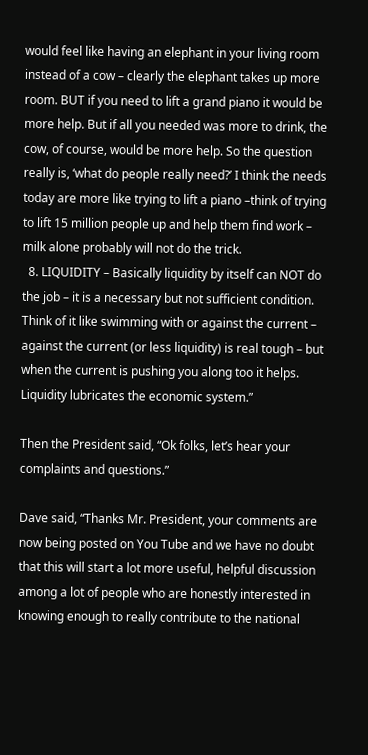would feel like having an elephant in your living room instead of a cow – clearly the elephant takes up more room. BUT if you need to lift a grand piano it would be more help. But if all you needed was more to drink, the cow, of course, would be more help. So the question really is, ‘what do people really need?’ I think the needs today are more like trying to lift a piano –think of trying to lift 15 million people up and help them find work – milk alone probably will not do the trick.
  8. LIQUIDITY – Basically liquidity by itself can NOT do the job – it is a necessary but not sufficient condition. Think of it like swimming with or against the current – against the current (or less liquidity) is real tough – but when the current is pushing you along too it helps. Liquidity lubricates the economic system.”

Then the President said, “Ok folks, let’s hear your complaints and questions.”

Dave said, “Thanks Mr. President, your comments are now being posted on You Tube and we have no doubt that this will start a lot more useful, helpful discussion among a lot of people who are honestly interested in knowing enough to really contribute to the national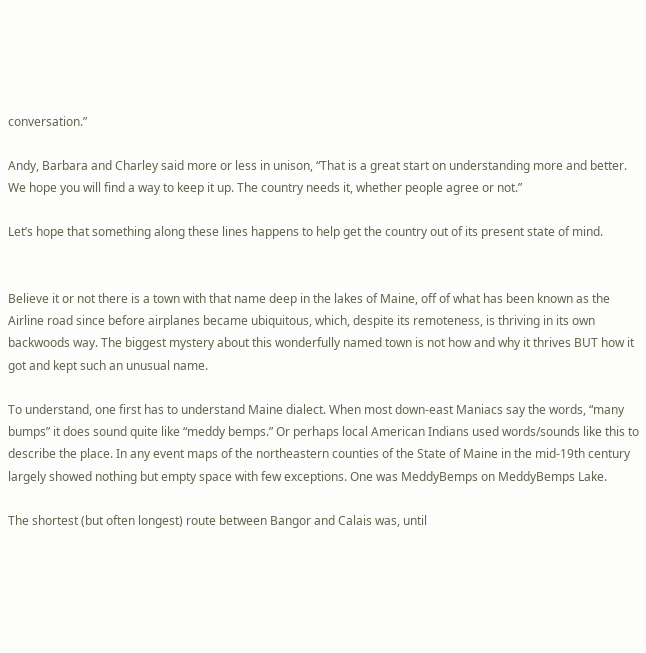conversation.”

Andy, Barbara and Charley said more or less in unison, “That is a great start on understanding more and better. We hope you will find a way to keep it up. The country needs it, whether people agree or not.”

Let’s hope that something along these lines happens to help get the country out of its present state of mind.


Believe it or not there is a town with that name deep in the lakes of Maine, off of what has been known as the Airline road since before airplanes became ubiquitous, which, despite its remoteness, is thriving in its own backwoods way. The biggest mystery about this wonderfully named town is not how and why it thrives BUT how it got and kept such an unusual name.

To understand, one first has to understand Maine dialect. When most down-east Maniacs say the words, “many bumps” it does sound quite like “meddy bemps.” Or perhaps local American Indians used words/sounds like this to describe the place. In any event maps of the northeastern counties of the State of Maine in the mid-19th century largely showed nothing but empty space with few exceptions. One was MeddyBemps on MeddyBemps Lake.

The shortest (but often longest) route between Bangor and Calais was, until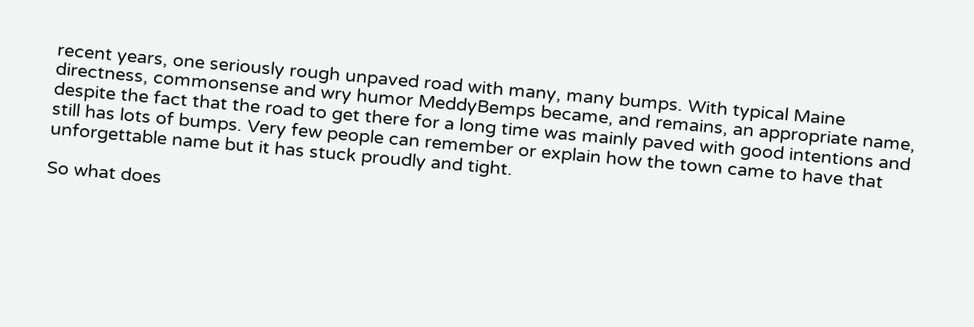recent years, one seriously rough unpaved road with many, many bumps. With typical Maine directness, commonsense and wry humor MeddyBemps became, and remains, an appropriate name, despite the fact that the road to get there for a long time was mainly paved with good intentions and still has lots of bumps. Very few people can remember or explain how the town came to have that unforgettable name but it has stuck proudly and tight.

So what does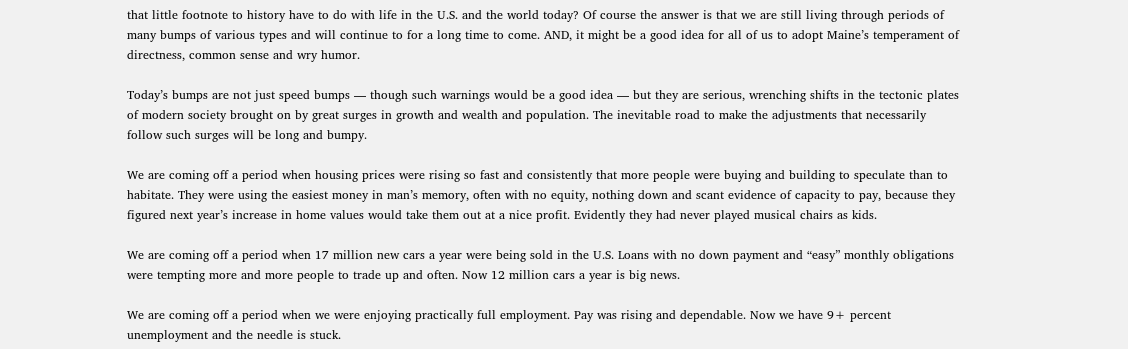that little footnote to history have to do with life in the U.S. and the world today? Of course the answer is that we are still living through periods of many bumps of various types and will continue to for a long time to come. AND, it might be a good idea for all of us to adopt Maine’s temperament of directness, common sense and wry humor.

Today’s bumps are not just speed bumps — though such warnings would be a good idea — but they are serious, wrenching shifts in the tectonic plates of modern society brought on by great surges in growth and wealth and population. The inevitable road to make the adjustments that necessarily follow such surges will be long and bumpy.

We are coming off a period when housing prices were rising so fast and consistently that more people were buying and building to speculate than to habitate. They were using the easiest money in man’s memory, often with no equity, nothing down and scant evidence of capacity to pay, because they figured next year’s increase in home values would take them out at a nice profit. Evidently they had never played musical chairs as kids.

We are coming off a period when 17 million new cars a year were being sold in the U.S. Loans with no down payment and “easy” monthly obligations were tempting more and more people to trade up and often. Now 12 million cars a year is big news.

We are coming off a period when we were enjoying practically full employment. Pay was rising and dependable. Now we have 9+ percent unemployment and the needle is stuck.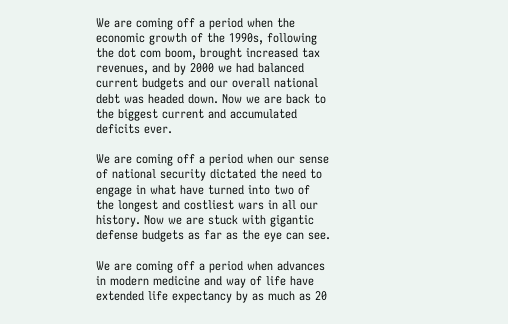We are coming off a period when the economic growth of the 1990s, following the dot com boom, brought increased tax revenues, and by 2000 we had balanced current budgets and our overall national debt was headed down. Now we are back to the biggest current and accumulated deficits ever.

We are coming off a period when our sense of national security dictated the need to engage in what have turned into two of the longest and costliest wars in all our history. Now we are stuck with gigantic defense budgets as far as the eye can see.

We are coming off a period when advances in modern medicine and way of life have extended life expectancy by as much as 20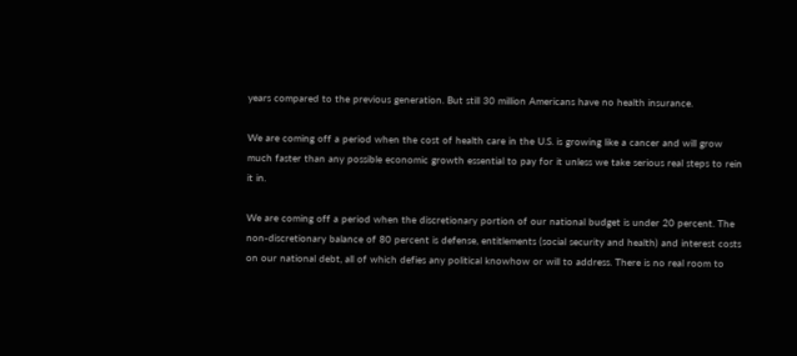years compared to the previous generation. But still 30 million Americans have no health insurance.

We are coming off a period when the cost of health care in the U.S. is growing like a cancer and will grow much faster than any possible economic growth essential to pay for it unless we take serious real steps to rein it in.

We are coming off a period when the discretionary portion of our national budget is under 20 percent. The non-discretionary balance of 80 percent is defense, entitlements (social security and health) and interest costs on our national debt, all of which defies any political knowhow or will to address. There is no real room to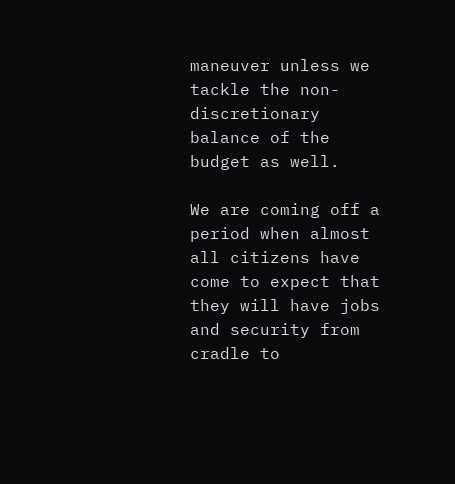maneuver unless we tackle the non-discretionary balance of the budget as well.

We are coming off a period when almost all citizens have come to expect that they will have jobs and security from cradle to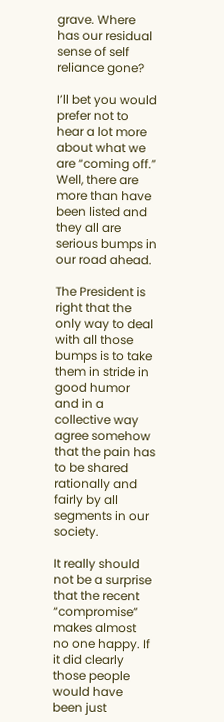grave. Where has our residual sense of self reliance gone?

I’ll bet you would prefer not to hear a lot more about what we are “coming off.” Well, there are more than have been listed and they all are serious bumps in our road ahead.

The President is right that the only way to deal with all those bumps is to take them in stride in good humor and in a collective way agree somehow that the pain has to be shared rationally and fairly by all segments in our society.

It really should not be a surprise that the recent “compromise” makes almost no one happy. If it did clearly those people would have been just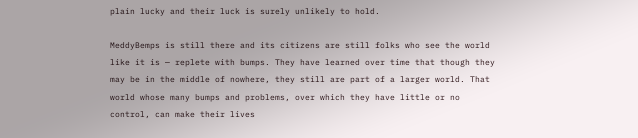plain lucky and their luck is surely unlikely to hold.

MeddyBemps is still there and its citizens are still folks who see the world like it is — replete with bumps. They have learned over time that though they may be in the middle of nowhere, they still are part of a larger world. That world whose many bumps and problems, over which they have little or no control, can make their lives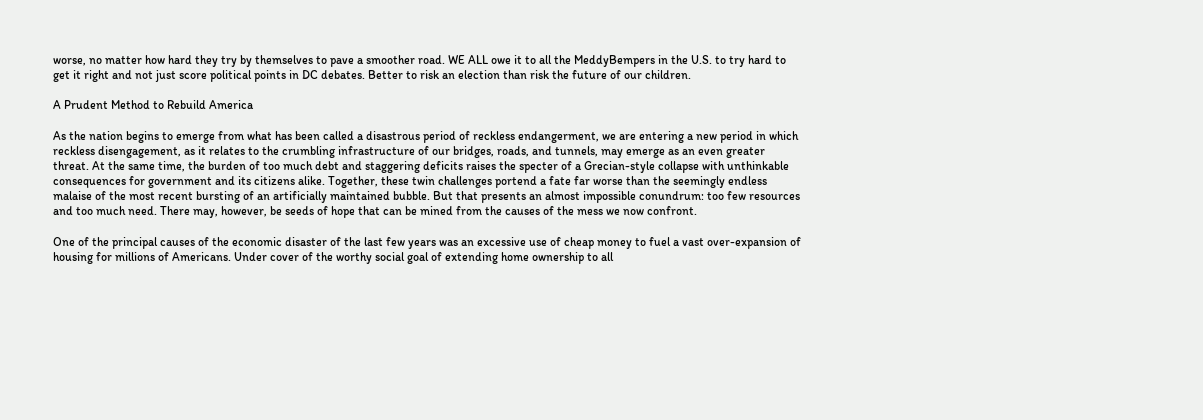worse, no matter how hard they try by themselves to pave a smoother road. WE ALL owe it to all the MeddyBempers in the U.S. to try hard to get it right and not just score political points in DC debates. Better to risk an election than risk the future of our children.

A Prudent Method to Rebuild America

As the nation begins to emerge from what has been called a disastrous period of reckless endangerment, we are entering a new period in which reckless disengagement, as it relates to the crumbling infrastructure of our bridges, roads, and tunnels, may emerge as an even greater threat. At the same time, the burden of too much debt and staggering deficits raises the specter of a Grecian-style collapse with unthinkable consequences for government and its citizens alike. Together, these twin challenges portend a fate far worse than the seemingly endless malaise of the most recent bursting of an artificially maintained bubble. But that presents an almost impossible conundrum: too few resources and too much need. There may, however, be seeds of hope that can be mined from the causes of the mess we now confront.

One of the principal causes of the economic disaster of the last few years was an excessive use of cheap money to fuel a vast over-expansion of housing for millions of Americans. Under cover of the worthy social goal of extending home ownership to all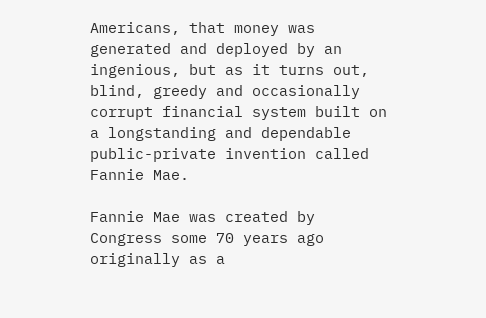Americans, that money was generated and deployed by an ingenious, but as it turns out, blind, greedy and occasionally corrupt financial system built on a longstanding and dependable public-private invention called Fannie Mae.

Fannie Mae was created by Congress some 70 years ago originally as a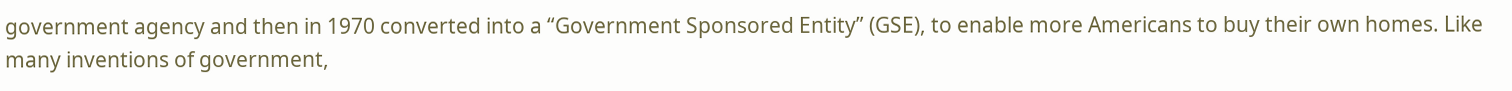government agency and then in 1970 converted into a “Government Sponsored Entity” (GSE), to enable more Americans to buy their own homes. Like many inventions of government,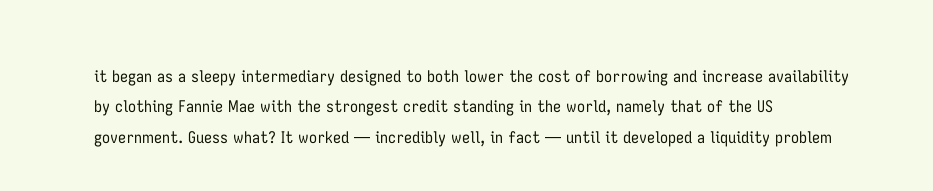it began as a sleepy intermediary designed to both lower the cost of borrowing and increase availability by clothing Fannie Mae with the strongest credit standing in the world, namely that of the US government. Guess what? It worked — incredibly well, in fact — until it developed a liquidity problem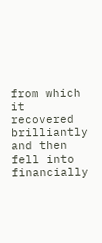from which it recovered brilliantly and then fell into financially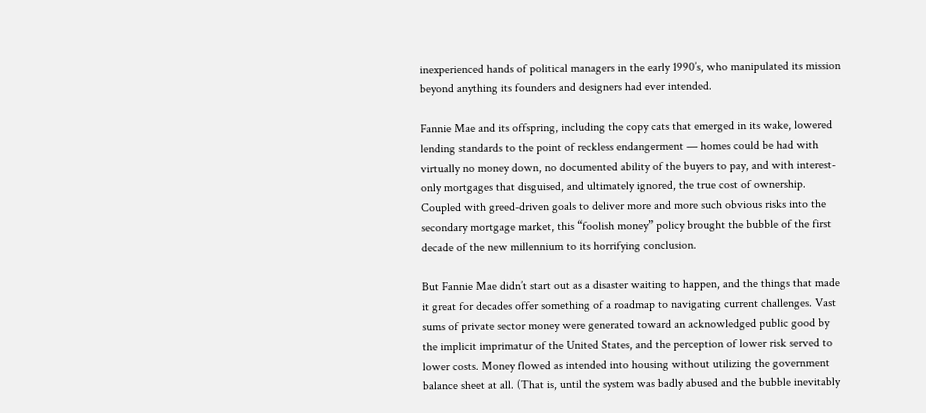inexperienced hands of political managers in the early 1990’s, who manipulated its mission beyond anything its founders and designers had ever intended.

Fannie Mae and its offspring, including the copy cats that emerged in its wake, lowered lending standards to the point of reckless endangerment — homes could be had with virtually no money down, no documented ability of the buyers to pay, and with interest-only mortgages that disguised, and ultimately ignored, the true cost of ownership. Coupled with greed-driven goals to deliver more and more such obvious risks into the secondary mortgage market, this “foolish money” policy brought the bubble of the first decade of the new millennium to its horrifying conclusion.

But Fannie Mae didn’t start out as a disaster waiting to happen, and the things that made it great for decades offer something of a roadmap to navigating current challenges. Vast sums of private sector money were generated toward an acknowledged public good by the implicit imprimatur of the United States, and the perception of lower risk served to lower costs. Money flowed as intended into housing without utilizing the government balance sheet at all. (That is, until the system was badly abused and the bubble inevitably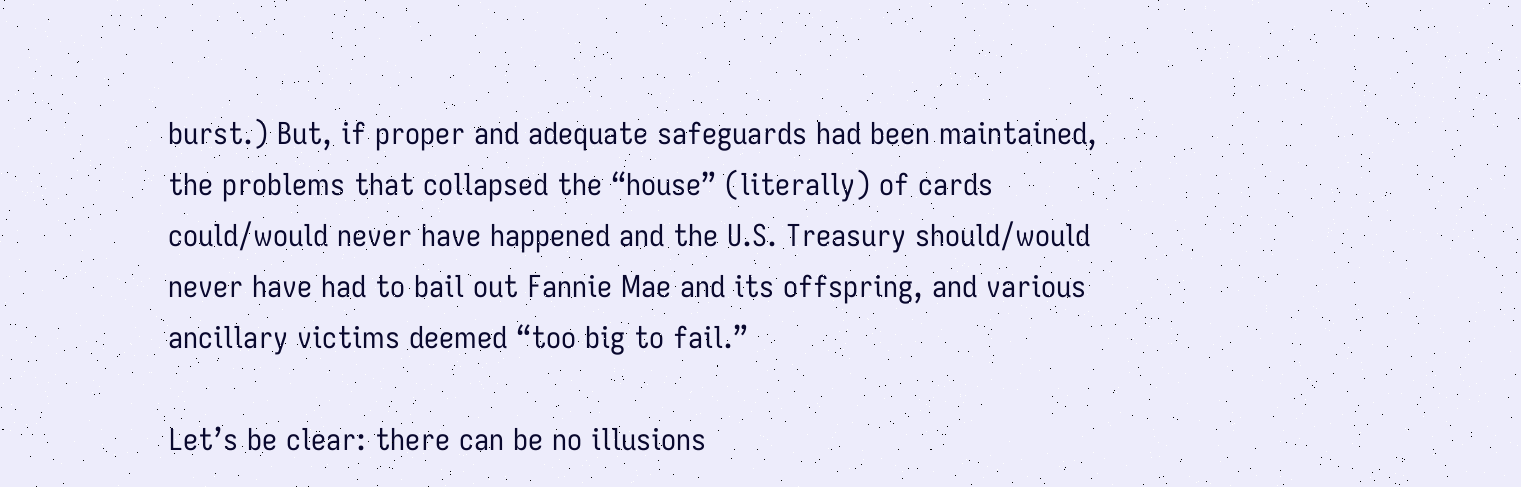burst.) But, if proper and adequate safeguards had been maintained, the problems that collapsed the “house” (literally) of cards could/would never have happened and the U.S. Treasury should/would never have had to bail out Fannie Mae and its offspring, and various ancillary victims deemed “too big to fail.”

Let’s be clear: there can be no illusions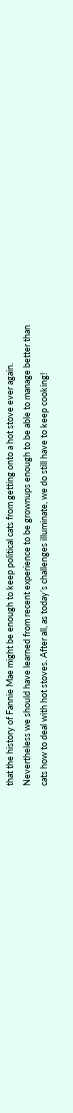that the history of Fannie Mae might be enough to keep political cats from getting onto a hot stove ever again. Nevertheless we should have learned from recent experience to be grownups enough to be able to manage better than cats how to deal with hot stoves. After all, as today’s challenges illuminate, we do still have to keep cooking!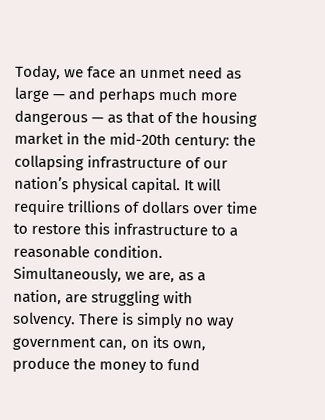Today, we face an unmet need as large — and perhaps much more dangerous — as that of the housing market in the mid-20th century: the collapsing infrastructure of our nation’s physical capital. It will require trillions of dollars over time to restore this infrastructure to a reasonable condition. Simultaneously, we are, as a nation, are struggling with solvency. There is simply no way government can, on its own, produce the money to fund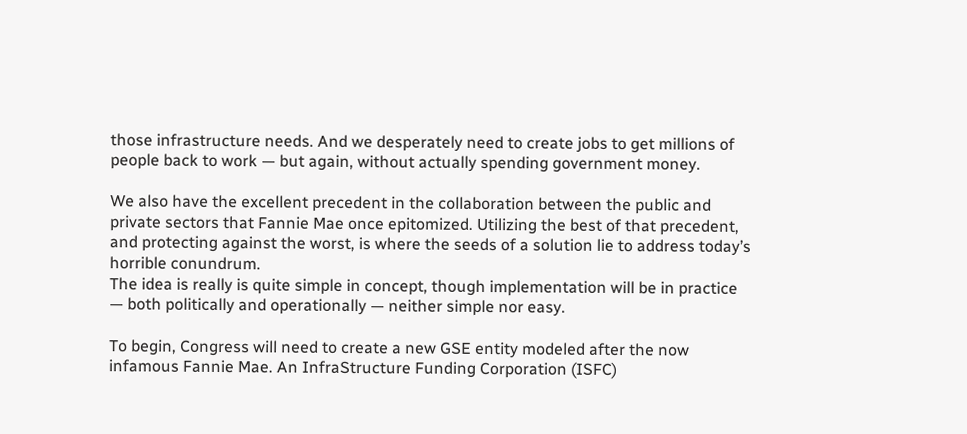those infrastructure needs. And we desperately need to create jobs to get millions of people back to work — but again, without actually spending government money.

We also have the excellent precedent in the collaboration between the public and private sectors that Fannie Mae once epitomized. Utilizing the best of that precedent, and protecting against the worst, is where the seeds of a solution lie to address today’s horrible conundrum.
The idea is really is quite simple in concept, though implementation will be in practice — both politically and operationally — neither simple nor easy.

To begin, Congress will need to create a new GSE entity modeled after the now infamous Fannie Mae. An InfraStructure Funding Corporation (ISFC)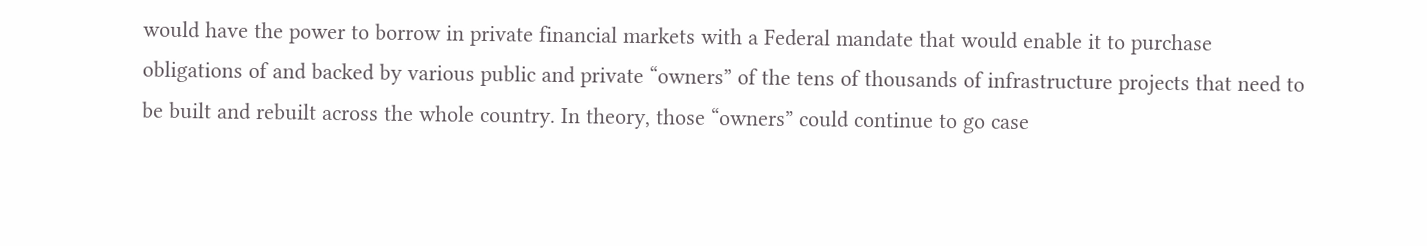would have the power to borrow in private financial markets with a Federal mandate that would enable it to purchase obligations of and backed by various public and private “owners” of the tens of thousands of infrastructure projects that need to be built and rebuilt across the whole country. In theory, those “owners” could continue to go case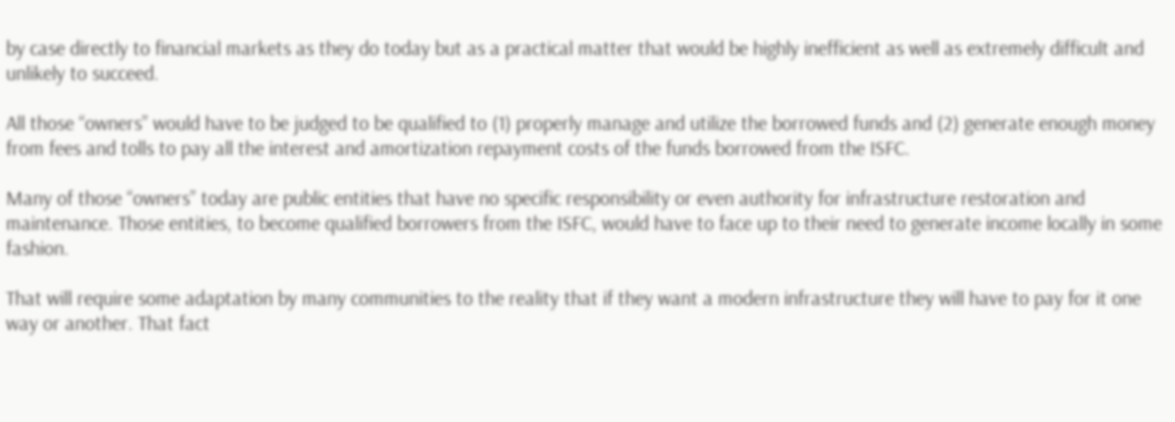by case directly to financial markets as they do today but as a practical matter that would be highly inefficient as well as extremely difficult and unlikely to succeed.

All those “owners” would have to be judged to be qualified to (1) properly manage and utilize the borrowed funds and (2) generate enough money from fees and tolls to pay all the interest and amortization repayment costs of the funds borrowed from the ISFC.

Many of those “owners” today are public entities that have no specific responsibility or even authority for infrastructure restoration and maintenance. Those entities, to become qualified borrowers from the ISFC, would have to face up to their need to generate income locally in some fashion.

That will require some adaptation by many communities to the reality that if they want a modern infrastructure they will have to pay for it one way or another. That fact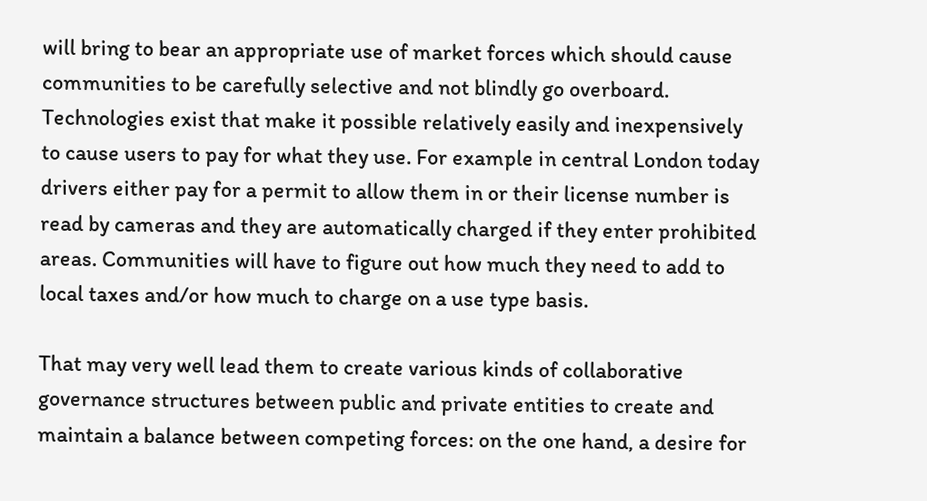will bring to bear an appropriate use of market forces which should cause communities to be carefully selective and not blindly go overboard. Technologies exist that make it possible relatively easily and inexpensively to cause users to pay for what they use. For example in central London today drivers either pay for a permit to allow them in or their license number is read by cameras and they are automatically charged if they enter prohibited areas. Communities will have to figure out how much they need to add to local taxes and/or how much to charge on a use type basis.

That may very well lead them to create various kinds of collaborative governance structures between public and private entities to create and maintain a balance between competing forces: on the one hand, a desire for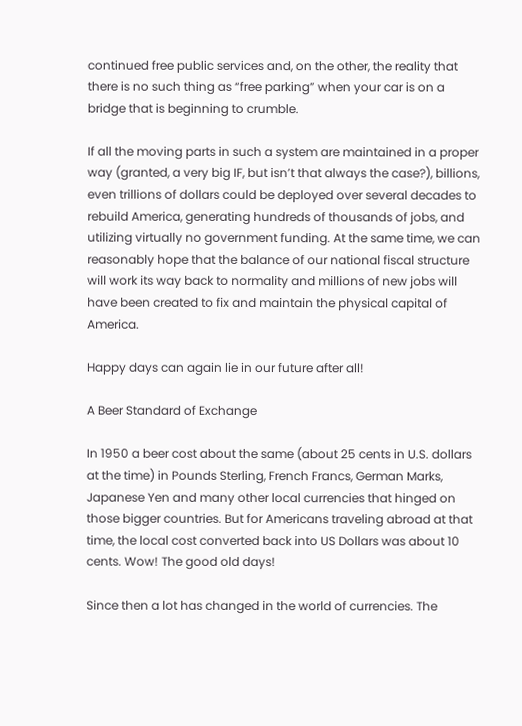continued free public services and, on the other, the reality that there is no such thing as “free parking” when your car is on a bridge that is beginning to crumble.

If all the moving parts in such a system are maintained in a proper way (granted, a very big IF, but isn’t that always the case?), billions, even trillions of dollars could be deployed over several decades to rebuild America, generating hundreds of thousands of jobs, and utilizing virtually no government funding. At the same time, we can reasonably hope that the balance of our national fiscal structure will work its way back to normality and millions of new jobs will have been created to fix and maintain the physical capital of America.

Happy days can again lie in our future after all!

A Beer Standard of Exchange

In 1950 a beer cost about the same (about 25 cents in U.S. dollars at the time) in Pounds Sterling, French Francs, German Marks, Japanese Yen and many other local currencies that hinged on those bigger countries. But for Americans traveling abroad at that time, the local cost converted back into US Dollars was about 10 cents. Wow! The good old days!

Since then a lot has changed in the world of currencies. The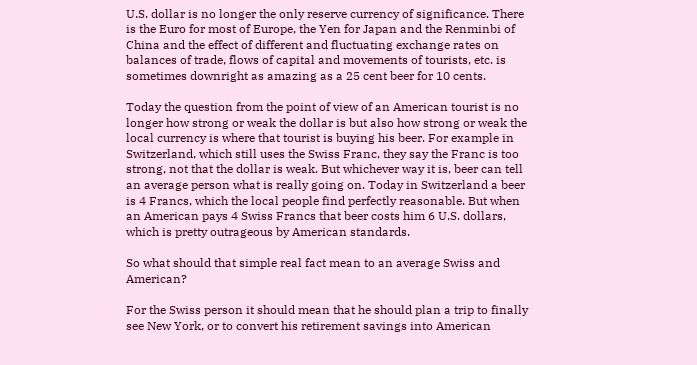U.S. dollar is no longer the only reserve currency of significance. There is the Euro for most of Europe, the Yen for Japan and the Renminbi of China and the effect of different and fluctuating exchange rates on balances of trade, flows of capital and movements of tourists, etc. is sometimes downright as amazing as a 25 cent beer for 10 cents.

Today the question from the point of view of an American tourist is no longer how strong or weak the dollar is but also how strong or weak the local currency is where that tourist is buying his beer. For example in Switzerland, which still uses the Swiss Franc, they say the Franc is too strong, not that the dollar is weak. But whichever way it is, beer can tell an average person what is really going on. Today in Switzerland a beer is 4 Francs, which the local people find perfectly reasonable. But when an American pays 4 Swiss Francs that beer costs him 6 U.S. dollars, which is pretty outrageous by American standards.

So what should that simple real fact mean to an average Swiss and American?

For the Swiss person it should mean that he should plan a trip to finally see New York, or to convert his retirement savings into American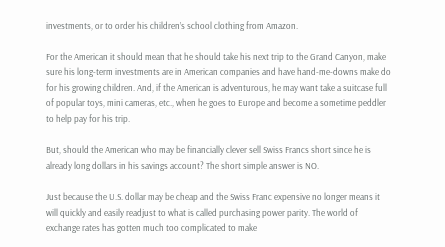investments, or to order his children’s school clothing from Amazon.

For the American it should mean that he should take his next trip to the Grand Canyon, make sure his long-term investments are in American companies and have hand-me-downs make do for his growing children. And, if the American is adventurous, he may want take a suitcase full of popular toys, mini cameras, etc., when he goes to Europe and become a sometime peddler to help pay for his trip.

But, should the American who may be financially clever sell Swiss Francs short since he is already long dollars in his savings account? The short simple answer is NO.

Just because the U.S. dollar may be cheap and the Swiss Franc expensive no longer means it will quickly and easily readjust to what is called purchasing power parity. The world of exchange rates has gotten much too complicated to make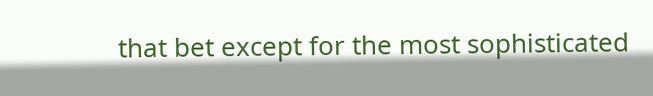that bet except for the most sophisticated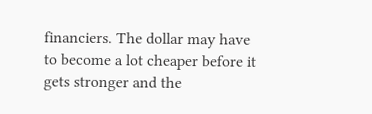financiers. The dollar may have to become a lot cheaper before it gets stronger and the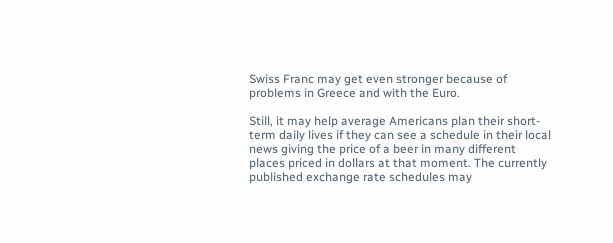Swiss Franc may get even stronger because of problems in Greece and with the Euro.

Still, it may help average Americans plan their short-term daily lives if they can see a schedule in their local news giving the price of a beer in many different places priced in dollars at that moment. The currently published exchange rate schedules may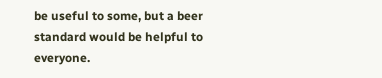be useful to some, but a beer standard would be helpful to everyone.